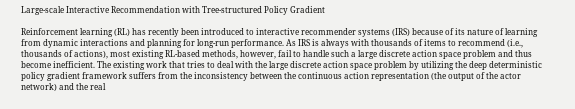Large-scale Interactive Recommendation with Tree-structured Policy Gradient

Reinforcement learning (RL) has recently been introduced to interactive recommender systems (IRS) because of its nature of learning from dynamic interactions and planning for long-run performance. As IRS is always with thousands of items to recommend (i.e., thousands of actions), most existing RL-based methods, however, fail to handle such a large discrete action space problem and thus become inefficient. The existing work that tries to deal with the large discrete action space problem by utilizing the deep deterministic policy gradient framework suffers from the inconsistency between the continuous action representation (the output of the actor network) and the real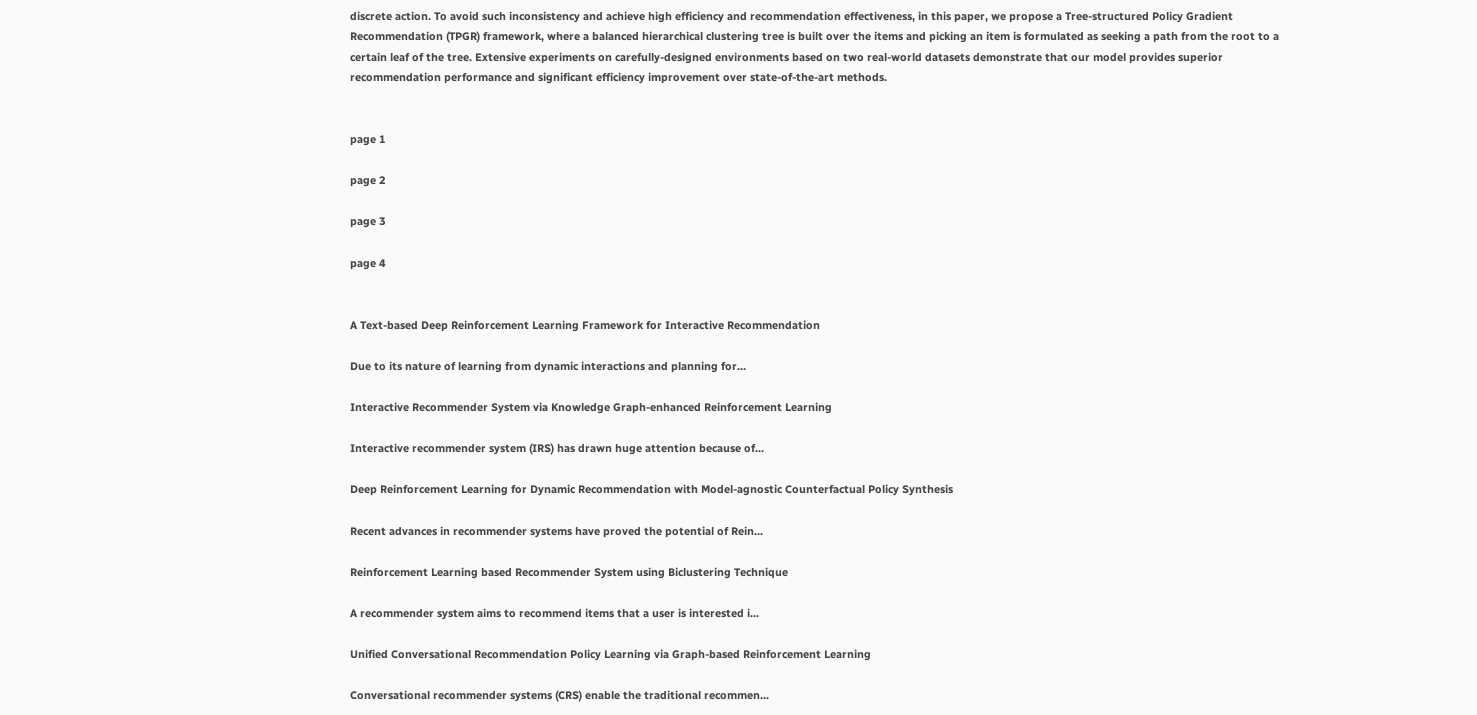discrete action. To avoid such inconsistency and achieve high efficiency and recommendation effectiveness, in this paper, we propose a Tree-structured Policy Gradient Recommendation (TPGR) framework, where a balanced hierarchical clustering tree is built over the items and picking an item is formulated as seeking a path from the root to a certain leaf of the tree. Extensive experiments on carefully-designed environments based on two real-world datasets demonstrate that our model provides superior recommendation performance and significant efficiency improvement over state-of-the-art methods.


page 1

page 2

page 3

page 4


A Text-based Deep Reinforcement Learning Framework for Interactive Recommendation

Due to its nature of learning from dynamic interactions and planning for...

Interactive Recommender System via Knowledge Graph-enhanced Reinforcement Learning

Interactive recommender system (IRS) has drawn huge attention because of...

Deep Reinforcement Learning for Dynamic Recommendation with Model-agnostic Counterfactual Policy Synthesis

Recent advances in recommender systems have proved the potential of Rein...

Reinforcement Learning based Recommender System using Biclustering Technique

A recommender system aims to recommend items that a user is interested i...

Unified Conversational Recommendation Policy Learning via Graph-based Reinforcement Learning

Conversational recommender systems (CRS) enable the traditional recommen...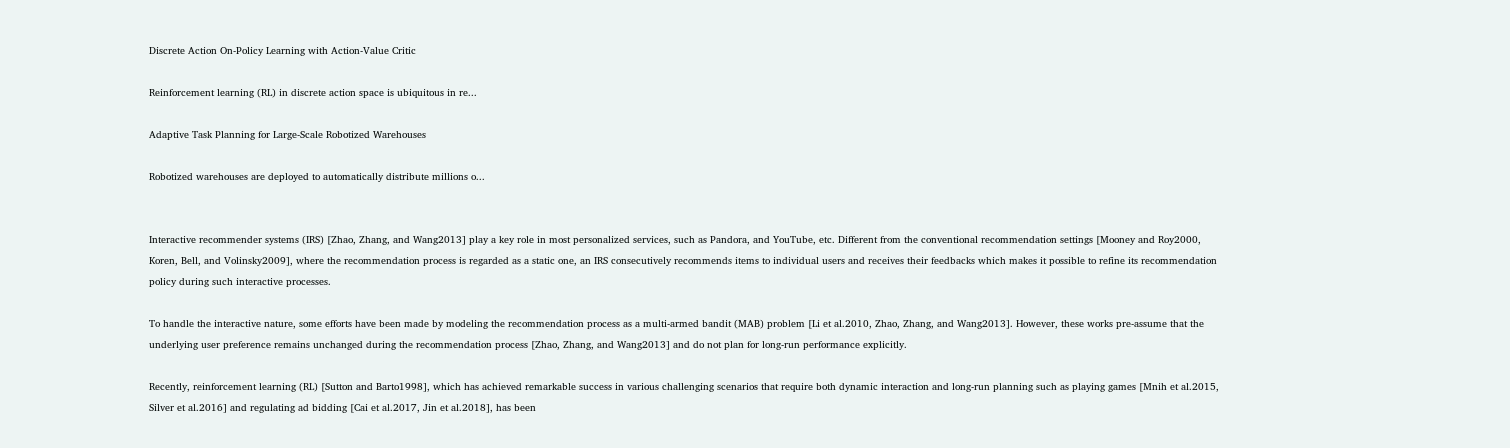Discrete Action On-Policy Learning with Action-Value Critic

Reinforcement learning (RL) in discrete action space is ubiquitous in re...

Adaptive Task Planning for Large-Scale Robotized Warehouses

Robotized warehouses are deployed to automatically distribute millions o...


Interactive recommender systems (IRS) [Zhao, Zhang, and Wang2013] play a key role in most personalized services, such as Pandora, and YouTube, etc. Different from the conventional recommendation settings [Mooney and Roy2000, Koren, Bell, and Volinsky2009], where the recommendation process is regarded as a static one, an IRS consecutively recommends items to individual users and receives their feedbacks which makes it possible to refine its recommendation policy during such interactive processes.

To handle the interactive nature, some efforts have been made by modeling the recommendation process as a multi-armed bandit (MAB) problem [Li et al.2010, Zhao, Zhang, and Wang2013]. However, these works pre-assume that the underlying user preference remains unchanged during the recommendation process [Zhao, Zhang, and Wang2013] and do not plan for long-run performance explicitly.

Recently, reinforcement learning (RL) [Sutton and Barto1998], which has achieved remarkable success in various challenging scenarios that require both dynamic interaction and long-run planning such as playing games [Mnih et al.2015, Silver et al.2016] and regulating ad bidding [Cai et al.2017, Jin et al.2018], has been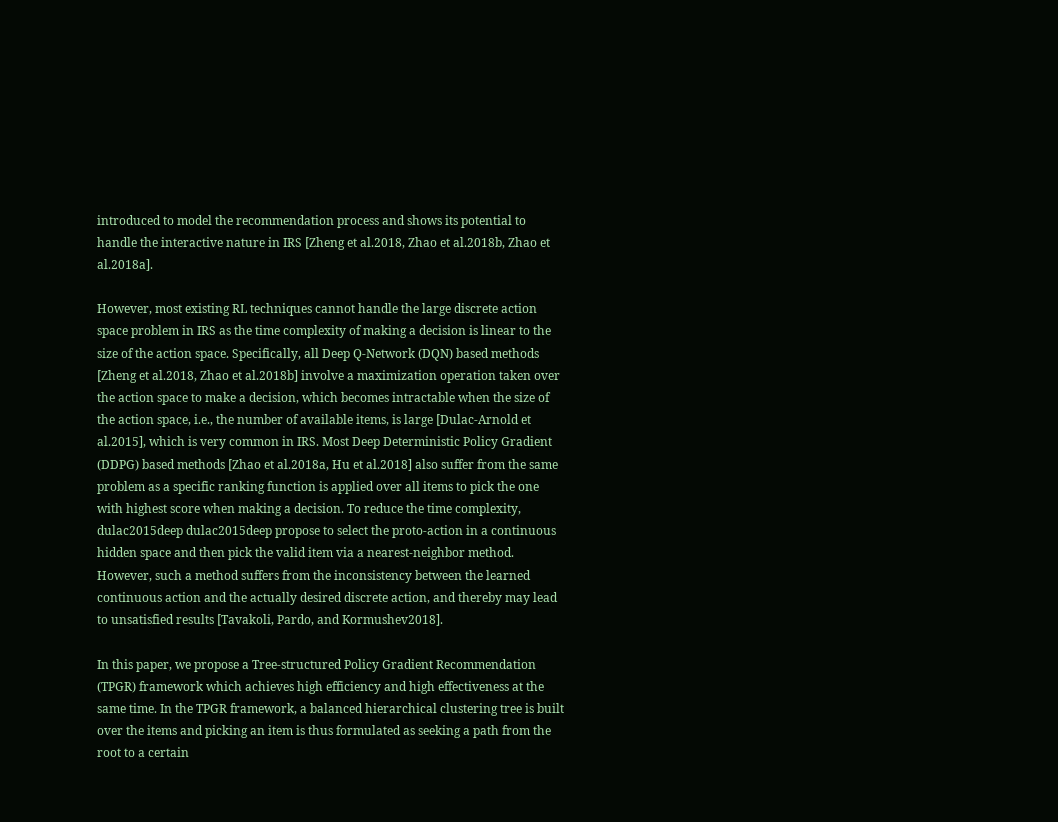introduced to model the recommendation process and shows its potential to handle the interactive nature in IRS [Zheng et al.2018, Zhao et al.2018b, Zhao et al.2018a].

However, most existing RL techniques cannot handle the large discrete action space problem in IRS as the time complexity of making a decision is linear to the size of the action space. Specifically, all Deep Q-Network (DQN) based methods [Zheng et al.2018, Zhao et al.2018b] involve a maximization operation taken over the action space to make a decision, which becomes intractable when the size of the action space, i.e., the number of available items, is large [Dulac-Arnold et al.2015], which is very common in IRS. Most Deep Deterministic Policy Gradient (DDPG) based methods [Zhao et al.2018a, Hu et al.2018] also suffer from the same problem as a specific ranking function is applied over all items to pick the one with highest score when making a decision. To reduce the time complexity, dulac2015deep dulac2015deep propose to select the proto-action in a continuous hidden space and then pick the valid item via a nearest-neighbor method. However, such a method suffers from the inconsistency between the learned continuous action and the actually desired discrete action, and thereby may lead to unsatisfied results [Tavakoli, Pardo, and Kormushev2018].

In this paper, we propose a Tree-structured Policy Gradient Recommendation (TPGR) framework which achieves high efficiency and high effectiveness at the same time. In the TPGR framework, a balanced hierarchical clustering tree is built over the items and picking an item is thus formulated as seeking a path from the root to a certain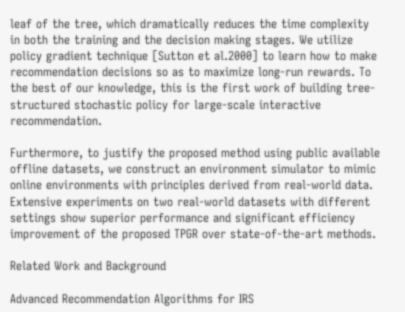leaf of the tree, which dramatically reduces the time complexity in both the training and the decision making stages. We utilize policy gradient technique [Sutton et al.2000] to learn how to make recommendation decisions so as to maximize long-run rewards. To the best of our knowledge, this is the first work of building tree-structured stochastic policy for large-scale interactive recommendation.

Furthermore, to justify the proposed method using public available offline datasets, we construct an environment simulator to mimic online environments with principles derived from real-world data. Extensive experiments on two real-world datasets with different settings show superior performance and significant efficiency improvement of the proposed TPGR over state-of-the-art methods.

Related Work and Background

Advanced Recommendation Algorithms for IRS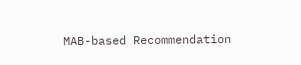MAB-based Recommendation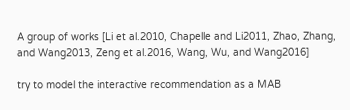A group of works [Li et al.2010, Chapelle and Li2011, Zhao, Zhang, and Wang2013, Zeng et al.2016, Wang, Wu, and Wang2016]

try to model the interactive recommendation as a MAB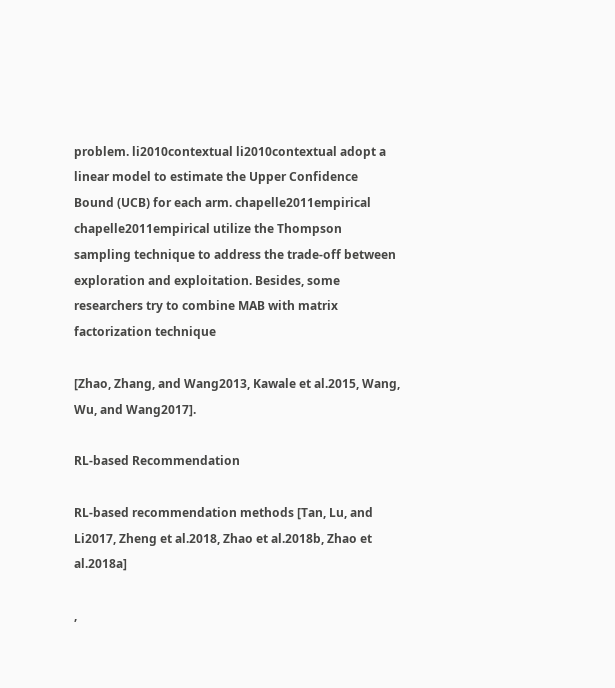problem. li2010contextual li2010contextual adopt a linear model to estimate the Upper Confidence Bound (UCB) for each arm. chapelle2011empirical chapelle2011empirical utilize the Thompson sampling technique to address the trade-off between exploration and exploitation. Besides, some researchers try to combine MAB with matrix factorization technique

[Zhao, Zhang, and Wang2013, Kawale et al.2015, Wang, Wu, and Wang2017].

RL-based Recommendation

RL-based recommendation methods [Tan, Lu, and Li2017, Zheng et al.2018, Zhao et al.2018b, Zhao et al.2018a]

,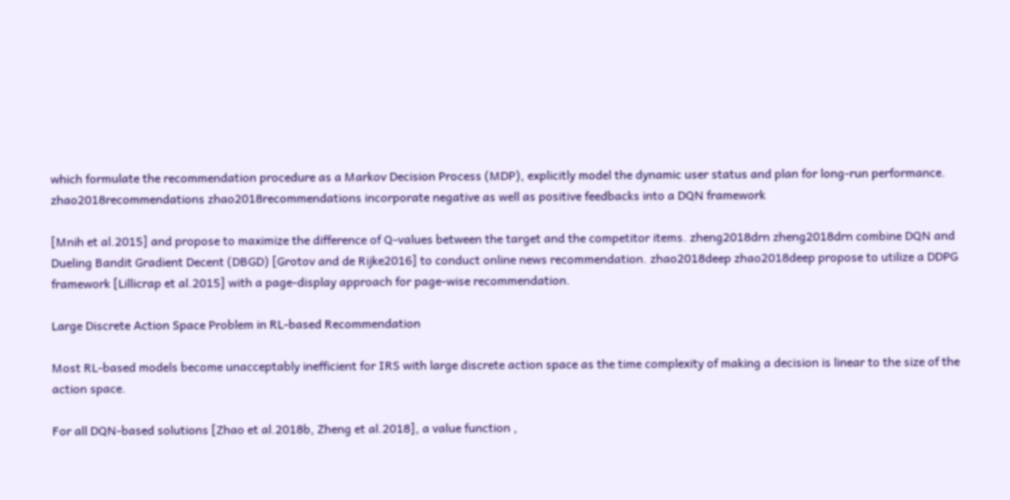which formulate the recommendation procedure as a Markov Decision Process (MDP), explicitly model the dynamic user status and plan for long-run performance. zhao2018recommendations zhao2018recommendations incorporate negative as well as positive feedbacks into a DQN framework

[Mnih et al.2015] and propose to maximize the difference of Q-values between the target and the competitor items. zheng2018drn zheng2018drn combine DQN and Dueling Bandit Gradient Decent (DBGD) [Grotov and de Rijke2016] to conduct online news recommendation. zhao2018deep zhao2018deep propose to utilize a DDPG framework [Lillicrap et al.2015] with a page-display approach for page-wise recommendation.

Large Discrete Action Space Problem in RL-based Recommendation

Most RL-based models become unacceptably inefficient for IRS with large discrete action space as the time complexity of making a decision is linear to the size of the action space.

For all DQN-based solutions [Zhao et al.2018b, Zheng et al.2018], a value function ,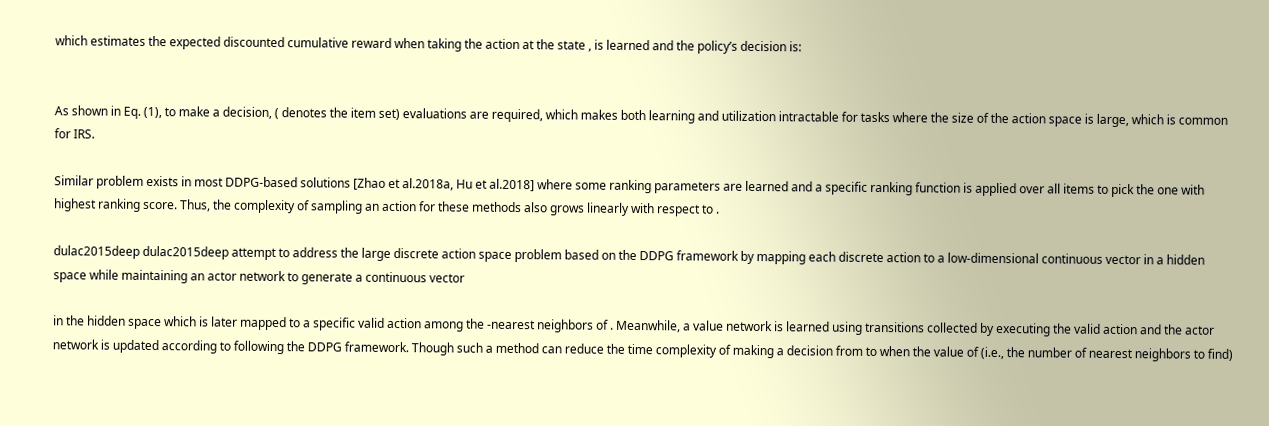which estimates the expected discounted cumulative reward when taking the action at the state , is learned and the policy’s decision is:


As shown in Eq. (1), to make a decision, ( denotes the item set) evaluations are required, which makes both learning and utilization intractable for tasks where the size of the action space is large, which is common for IRS.

Similar problem exists in most DDPG-based solutions [Zhao et al.2018a, Hu et al.2018] where some ranking parameters are learned and a specific ranking function is applied over all items to pick the one with highest ranking score. Thus, the complexity of sampling an action for these methods also grows linearly with respect to .

dulac2015deep dulac2015deep attempt to address the large discrete action space problem based on the DDPG framework by mapping each discrete action to a low-dimensional continuous vector in a hidden space while maintaining an actor network to generate a continuous vector

in the hidden space which is later mapped to a specific valid action among the -nearest neighbors of . Meanwhile, a value network is learned using transitions collected by executing the valid action and the actor network is updated according to following the DDPG framework. Though such a method can reduce the time complexity of making a decision from to when the value of (i.e., the number of nearest neighbors to find)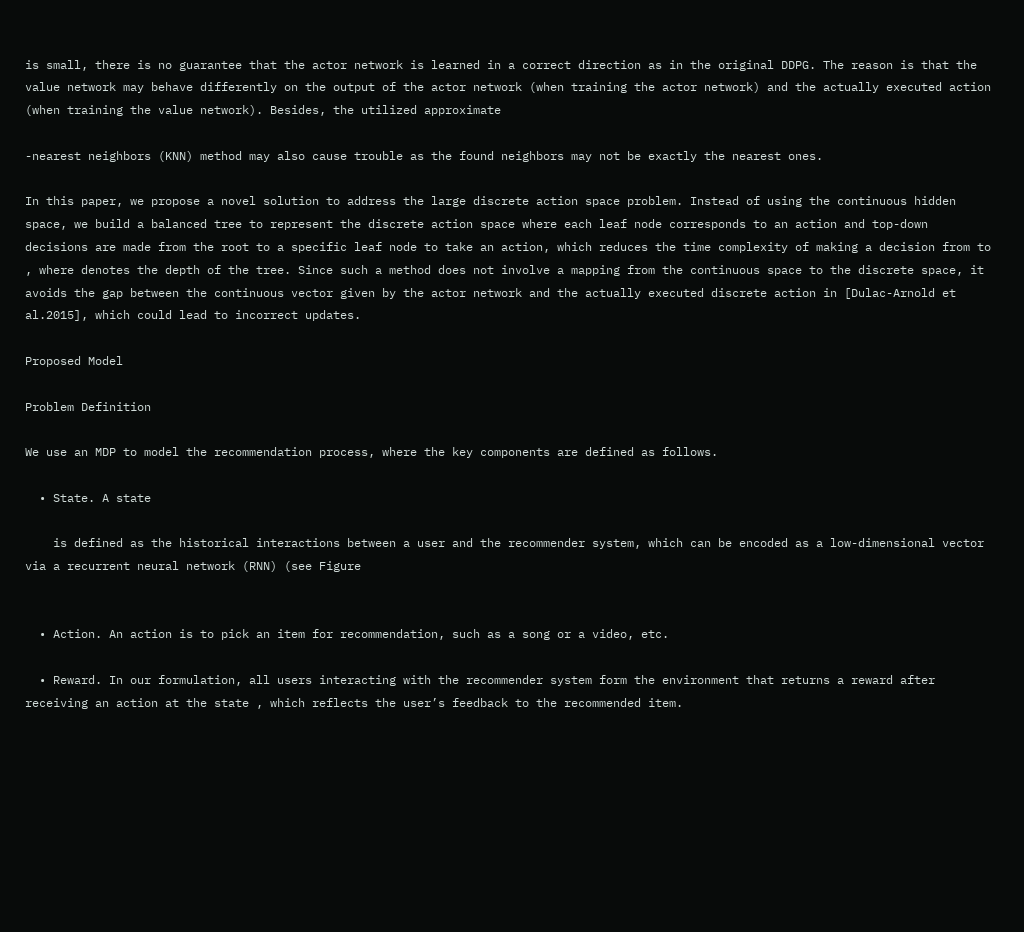is small, there is no guarantee that the actor network is learned in a correct direction as in the original DDPG. The reason is that the value network may behave differently on the output of the actor network (when training the actor network) and the actually executed action (when training the value network). Besides, the utilized approximate

-nearest neighbors (KNN) method may also cause trouble as the found neighbors may not be exactly the nearest ones.

In this paper, we propose a novel solution to address the large discrete action space problem. Instead of using the continuous hidden space, we build a balanced tree to represent the discrete action space where each leaf node corresponds to an action and top-down decisions are made from the root to a specific leaf node to take an action, which reduces the time complexity of making a decision from to , where denotes the depth of the tree. Since such a method does not involve a mapping from the continuous space to the discrete space, it avoids the gap between the continuous vector given by the actor network and the actually executed discrete action in [Dulac-Arnold et al.2015], which could lead to incorrect updates.

Proposed Model

Problem Definition

We use an MDP to model the recommendation process, where the key components are defined as follows.

  • State. A state

    is defined as the historical interactions between a user and the recommender system, which can be encoded as a low-dimensional vector via a recurrent neural network (RNN) (see Figure


  • Action. An action is to pick an item for recommendation, such as a song or a video, etc.

  • Reward. In our formulation, all users interacting with the recommender system form the environment that returns a reward after receiving an action at the state , which reflects the user’s feedback to the recommended item.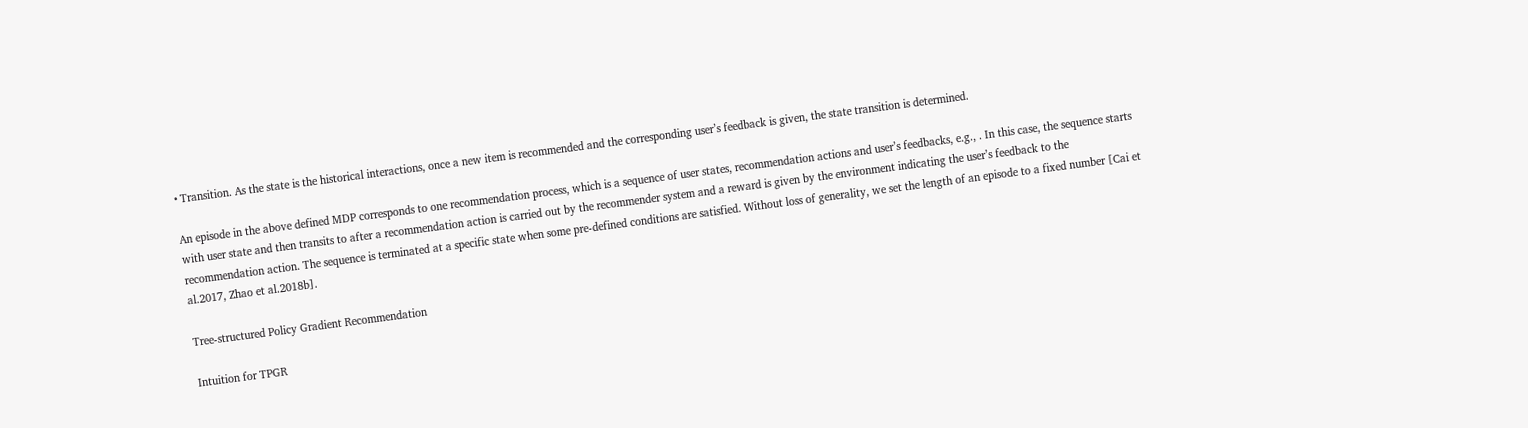• Transition. As the state is the historical interactions, once a new item is recommended and the corresponding user’s feedback is given, the state transition is determined.

An episode in the above defined MDP corresponds to one recommendation process, which is a sequence of user states, recommendation actions and user’s feedbacks, e.g., . In this case, the sequence starts with user state and then transits to after a recommendation action is carried out by the recommender system and a reward is given by the environment indicating the user’s feedback to the recommendation action. The sequence is terminated at a specific state when some pre-defined conditions are satisfied. Without loss of generality, we set the length of an episode to a fixed number [Cai et al.2017, Zhao et al.2018b].

Tree-structured Policy Gradient Recommendation

Intuition for TPGR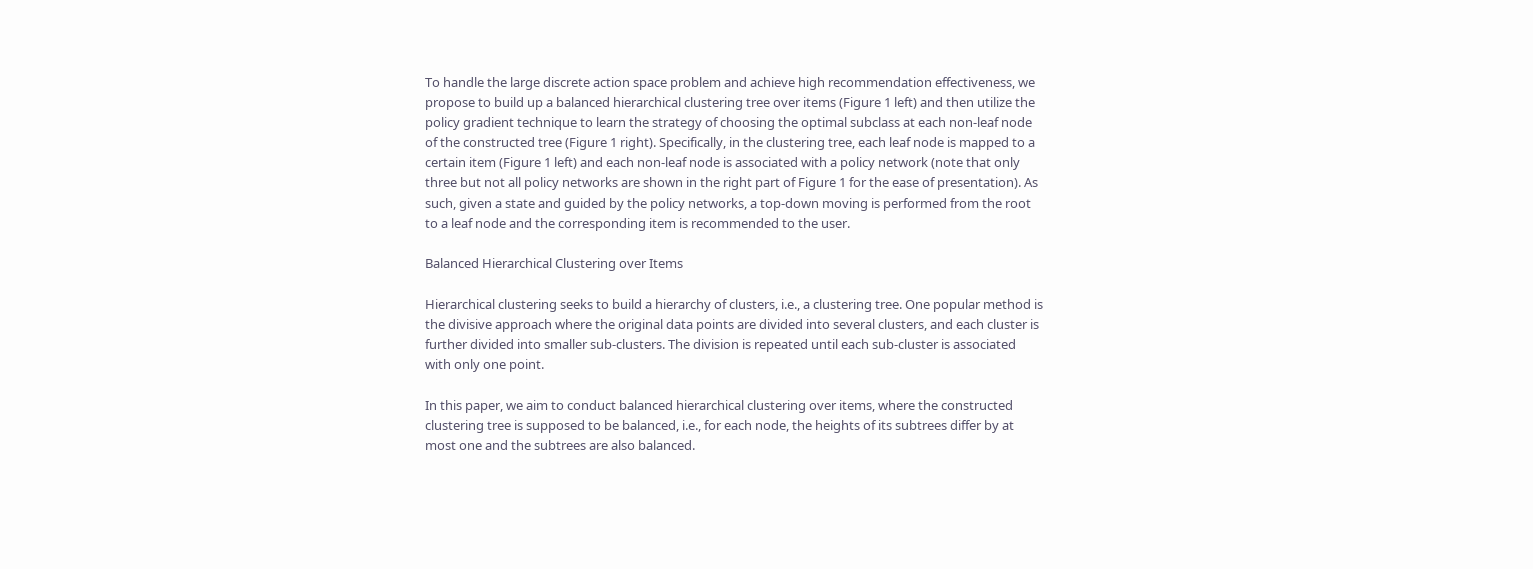To handle the large discrete action space problem and achieve high recommendation effectiveness, we propose to build up a balanced hierarchical clustering tree over items (Figure 1 left) and then utilize the policy gradient technique to learn the strategy of choosing the optimal subclass at each non-leaf node of the constructed tree (Figure 1 right). Specifically, in the clustering tree, each leaf node is mapped to a certain item (Figure 1 left) and each non-leaf node is associated with a policy network (note that only three but not all policy networks are shown in the right part of Figure 1 for the ease of presentation). As such, given a state and guided by the policy networks, a top-down moving is performed from the root to a leaf node and the corresponding item is recommended to the user.

Balanced Hierarchical Clustering over Items

Hierarchical clustering seeks to build a hierarchy of clusters, i.e., a clustering tree. One popular method is the divisive approach where the original data points are divided into several clusters, and each cluster is further divided into smaller sub-clusters. The division is repeated until each sub-cluster is associated with only one point.

In this paper, we aim to conduct balanced hierarchical clustering over items, where the constructed clustering tree is supposed to be balanced, i.e., for each node, the heights of its subtrees differ by at most one and the subtrees are also balanced.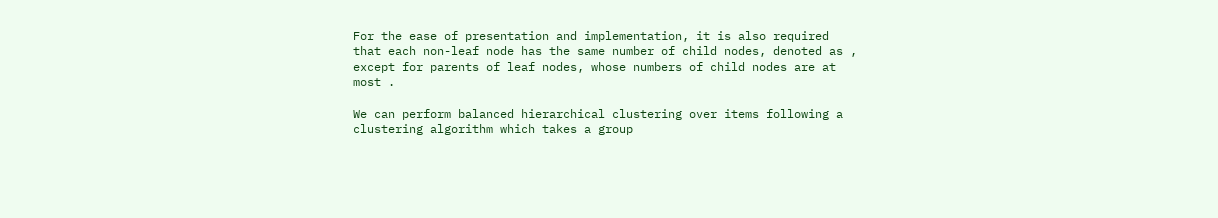For the ease of presentation and implementation, it is also required that each non-leaf node has the same number of child nodes, denoted as , except for parents of leaf nodes, whose numbers of child nodes are at most .

We can perform balanced hierarchical clustering over items following a clustering algorithm which takes a group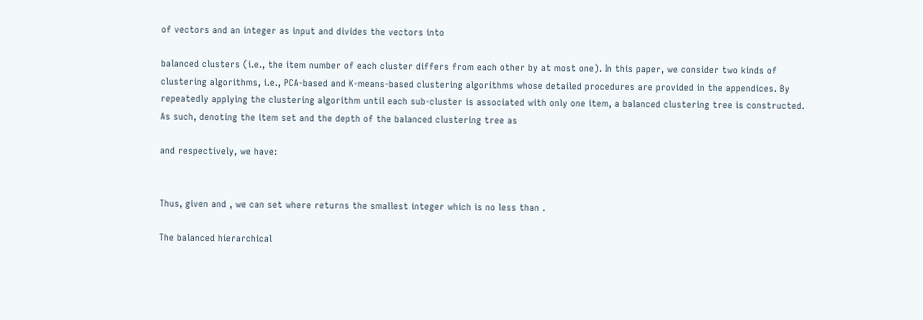of vectors and an integer as input and divides the vectors into

balanced clusters (i.e., the item number of each cluster differs from each other by at most one). In this paper, we consider two kinds of clustering algorithms, i.e., PCA-based and K-means-based clustering algorithms whose detailed procedures are provided in the appendices. By repeatedly applying the clustering algorithm until each sub-cluster is associated with only one item, a balanced clustering tree is constructed. As such, denoting the item set and the depth of the balanced clustering tree as

and respectively, we have:


Thus, given and , we can set where returns the smallest integer which is no less than .

The balanced hierarchical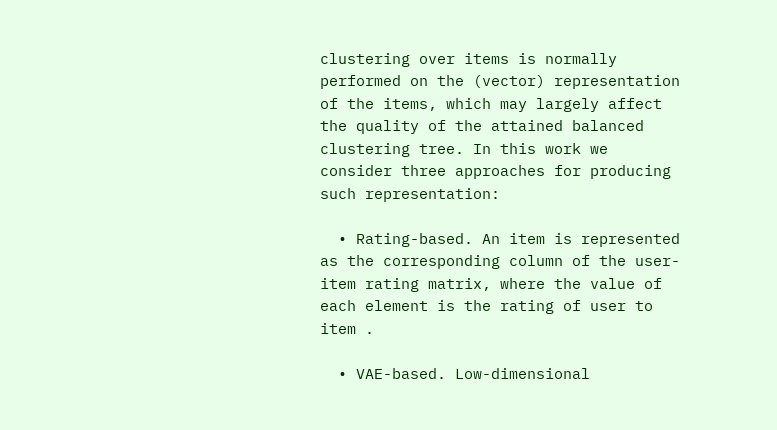clustering over items is normally performed on the (vector) representation of the items, which may largely affect the quality of the attained balanced clustering tree. In this work we consider three approaches for producing such representation:

  • Rating-based. An item is represented as the corresponding column of the user-item rating matrix, where the value of each element is the rating of user to item .

  • VAE-based. Low-dimensional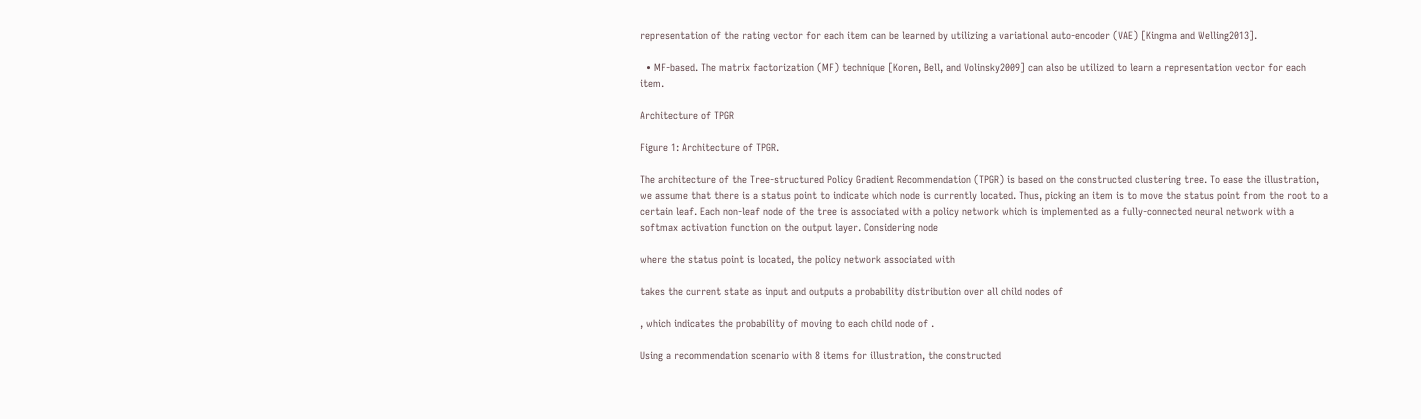representation of the rating vector for each item can be learned by utilizing a variational auto-encoder (VAE) [Kingma and Welling2013].

  • MF-based. The matrix factorization (MF) technique [Koren, Bell, and Volinsky2009] can also be utilized to learn a representation vector for each item.

Architecture of TPGR

Figure 1: Architecture of TPGR.

The architecture of the Tree-structured Policy Gradient Recommendation (TPGR) is based on the constructed clustering tree. To ease the illustration, we assume that there is a status point to indicate which node is currently located. Thus, picking an item is to move the status point from the root to a certain leaf. Each non-leaf node of the tree is associated with a policy network which is implemented as a fully-connected neural network with a softmax activation function on the output layer. Considering node

where the status point is located, the policy network associated with

takes the current state as input and outputs a probability distribution over all child nodes of

, which indicates the probability of moving to each child node of .

Using a recommendation scenario with 8 items for illustration, the constructed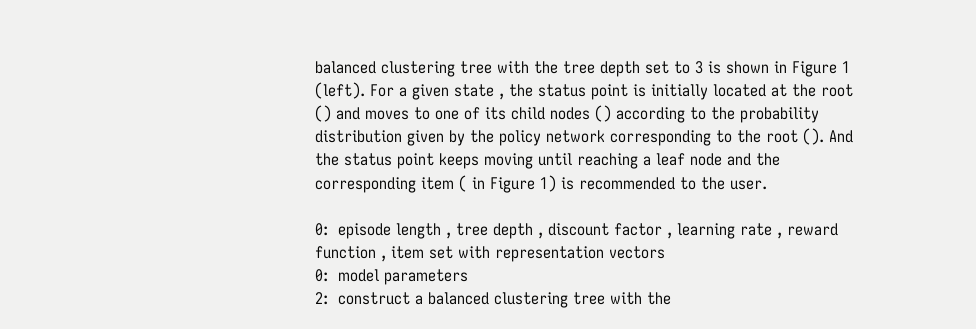balanced clustering tree with the tree depth set to 3 is shown in Figure 1 (left). For a given state , the status point is initially located at the root () and moves to one of its child nodes () according to the probability distribution given by the policy network corresponding to the root (). And the status point keeps moving until reaching a leaf node and the corresponding item ( in Figure 1) is recommended to the user.

0:  episode length , tree depth , discount factor , learning rate , reward function , item set with representation vectors
0:  model parameters
2:  construct a balanced clustering tree with the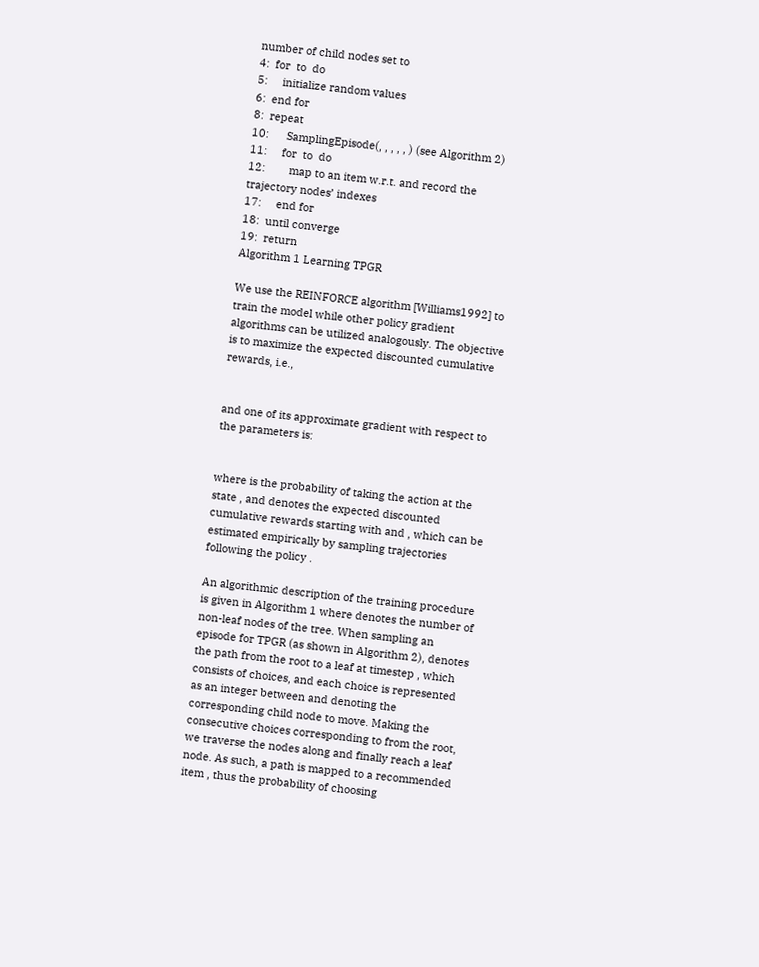number of child nodes set to
4:  for  to  do
5:     initialize random values
6:  end for
8:  repeat
10:      SamplingEpisode(, , , , , ) (see Algorithm 2)
11:     for  to  do
12:        map to an item w.r.t. and record the trajectory nodes’ indexes
17:     end for
18:  until converge
19:  return
Algorithm 1 Learning TPGR

We use the REINFORCE algorithm [Williams1992] to train the model while other policy gradient algorithms can be utilized analogously. The objective is to maximize the expected discounted cumulative rewards, i.e.,


and one of its approximate gradient with respect to the parameters is:


where is the probability of taking the action at the state , and denotes the expected discounted cumulative rewards starting with and , which can be estimated empirically by sampling trajectories following the policy .

An algorithmic description of the training procedure is given in Algorithm 1 where denotes the number of non-leaf nodes of the tree. When sampling an episode for TPGR (as shown in Algorithm 2), denotes the path from the root to a leaf at timestep , which consists of choices, and each choice is represented as an integer between and denoting the corresponding child node to move. Making the consecutive choices corresponding to from the root, we traverse the nodes along and finally reach a leaf node. As such, a path is mapped to a recommended item , thus the probability of choosing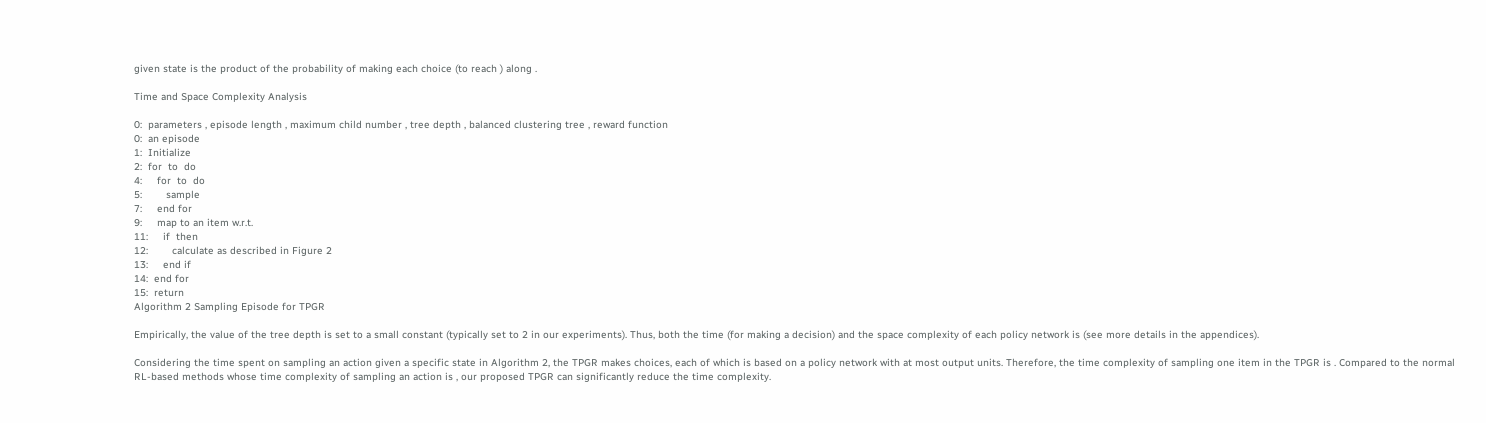given state is the product of the probability of making each choice (to reach ) along .

Time and Space Complexity Analysis

0:  parameters , episode length , maximum child number , tree depth , balanced clustering tree , reward function
0:  an episode
1:  Initialize
2:  for  to  do
4:     for  to  do
5:        sample
7:     end for
9:     map to an item w.r.t.
11:     if  then
12:        calculate as described in Figure 2
13:     end if
14:  end for
15:  return
Algorithm 2 Sampling Episode for TPGR

Empirically, the value of the tree depth is set to a small constant (typically set to 2 in our experiments). Thus, both the time (for making a decision) and the space complexity of each policy network is (see more details in the appendices).

Considering the time spent on sampling an action given a specific state in Algorithm 2, the TPGR makes choices, each of which is based on a policy network with at most output units. Therefore, the time complexity of sampling one item in the TPGR is . Compared to the normal RL-based methods whose time complexity of sampling an action is , our proposed TPGR can significantly reduce the time complexity.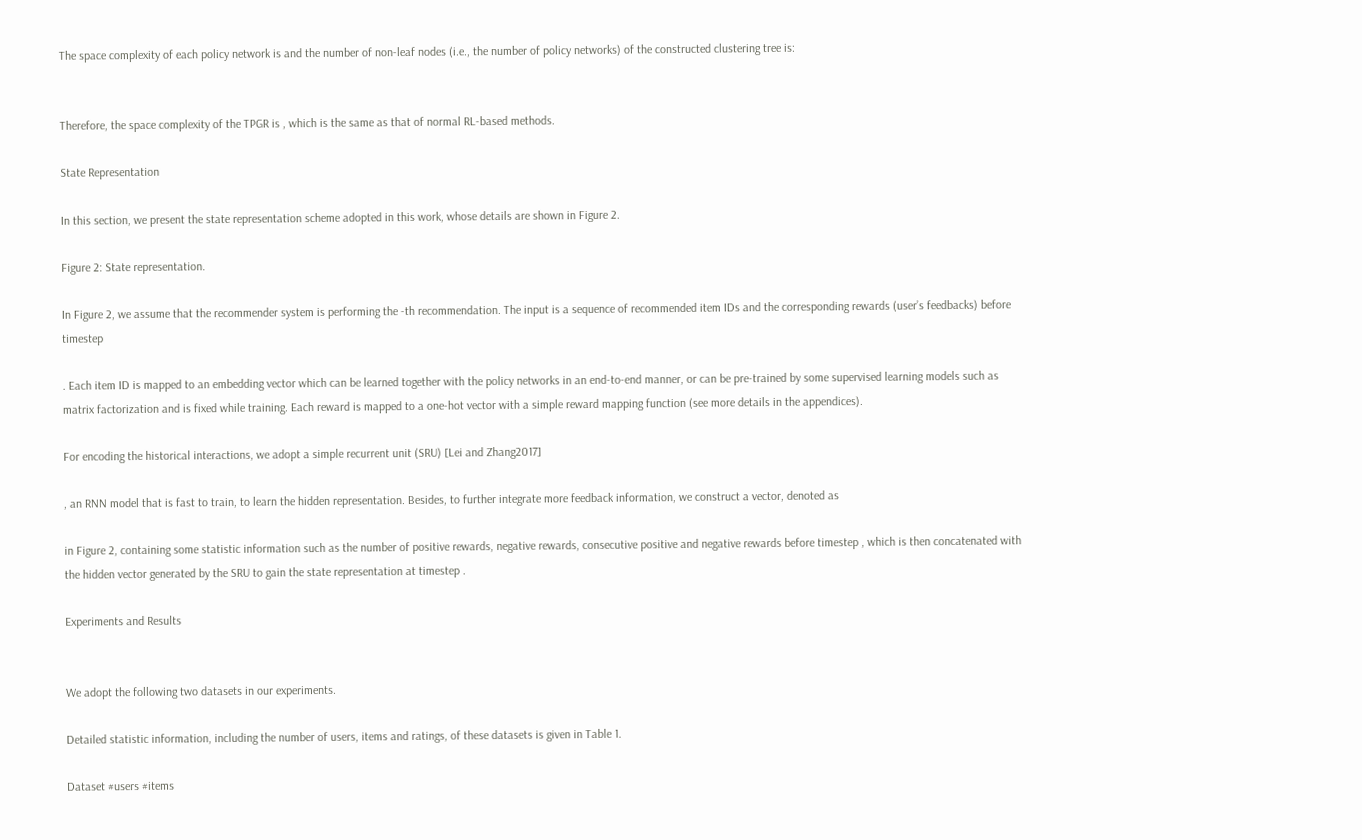The space complexity of each policy network is and the number of non-leaf nodes (i.e., the number of policy networks) of the constructed clustering tree is:


Therefore, the space complexity of the TPGR is , which is the same as that of normal RL-based methods.

State Representation

In this section, we present the state representation scheme adopted in this work, whose details are shown in Figure 2.

Figure 2: State representation.

In Figure 2, we assume that the recommender system is performing the -th recommendation. The input is a sequence of recommended item IDs and the corresponding rewards (user’s feedbacks) before timestep

. Each item ID is mapped to an embedding vector which can be learned together with the policy networks in an end-to-end manner, or can be pre-trained by some supervised learning models such as matrix factorization and is fixed while training. Each reward is mapped to a one-hot vector with a simple reward mapping function (see more details in the appendices).

For encoding the historical interactions, we adopt a simple recurrent unit (SRU) [Lei and Zhang2017]

, an RNN model that is fast to train, to learn the hidden representation. Besides, to further integrate more feedback information, we construct a vector, denoted as

in Figure 2, containing some statistic information such as the number of positive rewards, negative rewards, consecutive positive and negative rewards before timestep , which is then concatenated with the hidden vector generated by the SRU to gain the state representation at timestep .

Experiments and Results


We adopt the following two datasets in our experiments.

Detailed statistic information, including the number of users, items and ratings, of these datasets is given in Table 1.

Dataset #users #items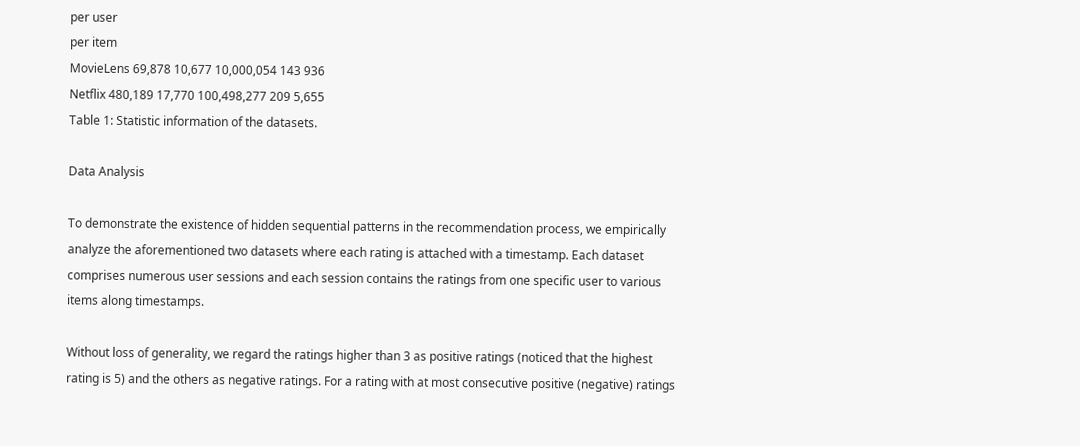per user
per item
MovieLens 69,878 10,677 10,000,054 143 936
Netflix 480,189 17,770 100,498,277 209 5,655
Table 1: Statistic information of the datasets.

Data Analysis

To demonstrate the existence of hidden sequential patterns in the recommendation process, we empirically analyze the aforementioned two datasets where each rating is attached with a timestamp. Each dataset comprises numerous user sessions and each session contains the ratings from one specific user to various items along timestamps.

Without loss of generality, we regard the ratings higher than 3 as positive ratings (noticed that the highest rating is 5) and the others as negative ratings. For a rating with at most consecutive positive (negative) ratings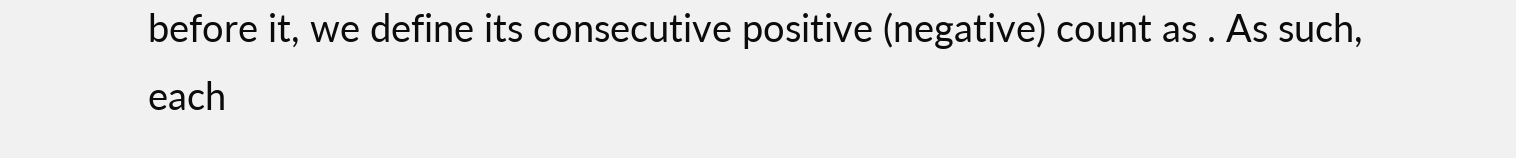before it, we define its consecutive positive (negative) count as . As such, each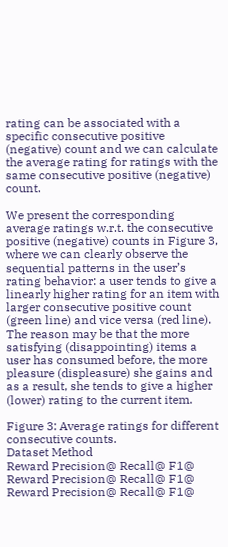rating can be associated with a specific consecutive positive (negative) count and we can calculate the average rating for ratings with the same consecutive positive (negative) count.

We present the corresponding average ratings w.r.t. the consecutive positive (negative) counts in Figure 3, where we can clearly observe the sequential patterns in the user’s rating behavior: a user tends to give a linearly higher rating for an item with larger consecutive positive count (green line) and vice versa (red line). The reason may be that the more satisfying (disappointing) items a user has consumed before, the more pleasure (displeasure) she gains and as a result, she tends to give a higher (lower) rating to the current item.

Figure 3: Average ratings for different consecutive counts.
Dataset Method
Reward Precision@ Recall@ F1@ Reward Precision@ Recall@ F1@ Reward Precision@ Recall@ F1@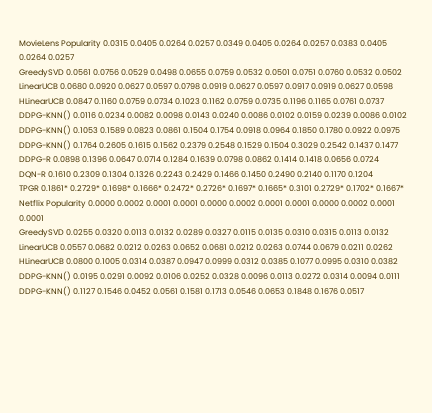MovieLens Popularity 0.0315 0.0405 0.0264 0.0257 0.0349 0.0405 0.0264 0.0257 0.0383 0.0405 0.0264 0.0257
GreedySVD 0.0561 0.0756 0.0529 0.0498 0.0655 0.0759 0.0532 0.0501 0.0751 0.0760 0.0532 0.0502
LinearUCB 0.0680 0.0920 0.0627 0.0597 0.0798 0.0919 0.0627 0.0597 0.0917 0.0919 0.0627 0.0598
HLinearUCB 0.0847 0.1160 0.0759 0.0734 0.1023 0.1162 0.0759 0.0735 0.1196 0.1165 0.0761 0.0737
DDPG-KNN() 0.0116 0.0234 0.0082 0.0098 0.0143 0.0240 0.0086 0.0102 0.0159 0.0239 0.0086 0.0102
DDPG-KNN() 0.1053 0.1589 0.0823 0.0861 0.1504 0.1754 0.0918 0.0964 0.1850 0.1780 0.0922 0.0975
DDPG-KNN() 0.1764 0.2605 0.1615 0.1562 0.2379 0.2548 0.1529 0.1504 0.3029 0.2542 0.1437 0.1477
DDPG-R 0.0898 0.1396 0.0647 0.0714 0.1284 0.1639 0.0798 0.0862 0.1414 0.1418 0.0656 0.0724
DQN-R 0.1610 0.2309 0.1304 0.1326 0.2243 0.2429 0.1466 0.1450 0.2490 0.2140 0.1170 0.1204
TPGR 0.1861* 0.2729* 0.1698* 0.1666* 0.2472* 0.2726* 0.1697* 0.1665* 0.3101 0.2729* 0.1702* 0.1667*
Netflix Popularity 0.0000 0.0002 0.0001 0.0001 0.0000 0.0002 0.0001 0.0001 0.0000 0.0002 0.0001 0.0001
GreedySVD 0.0255 0.0320 0.0113 0.0132 0.0289 0.0327 0.0115 0.0135 0.0310 0.0315 0.0113 0.0132
LinearUCB 0.0557 0.0682 0.0212 0.0263 0.0652 0.0681 0.0212 0.0263 0.0744 0.0679 0.0211 0.0262
HLinearUCB 0.0800 0.1005 0.0314 0.0387 0.0947 0.0999 0.0312 0.0385 0.1077 0.0995 0.0310 0.0382
DDPG-KNN() 0.0195 0.0291 0.0092 0.0106 0.0252 0.0328 0.0096 0.0113 0.0272 0.0314 0.0094 0.0111
DDPG-KNN() 0.1127 0.1546 0.0452 0.0561 0.1581 0.1713 0.0546 0.0653 0.1848 0.1676 0.0517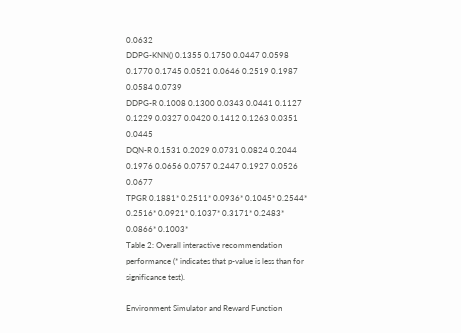0.0632
DDPG-KNN() 0.1355 0.1750 0.0447 0.0598 0.1770 0.1745 0.0521 0.0646 0.2519 0.1987 0.0584 0.0739
DDPG-R 0.1008 0.1300 0.0343 0.0441 0.1127 0.1229 0.0327 0.0420 0.1412 0.1263 0.0351 0.0445
DQN-R 0.1531 0.2029 0.0731 0.0824 0.2044 0.1976 0.0656 0.0757 0.2447 0.1927 0.0526 0.0677
TPGR 0.1881* 0.2511* 0.0936* 0.1045* 0.2544* 0.2516* 0.0921* 0.1037* 0.3171* 0.2483* 0.0866* 0.1003*
Table 2: Overall interactive recommendation performance (* indicates that p-value is less than for significance test).

Environment Simulator and Reward Function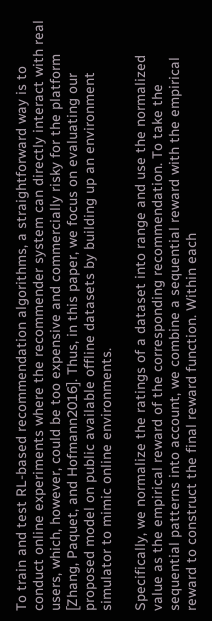To train and test RL-based recommendation algorithms, a straightforward way is to conduct online experiments where the recommender system can directly interact with real users, which, however, could be too expensive and commercially risky for the platform [Zhang, Paquet, and Hofmann2016]. Thus, in this paper, we focus on evaluating our proposed model on public available offline datasets by building up an environment simulator to mimic online environments.

Specifically, we normalize the ratings of a dataset into range and use the normalized value as the empirical reward of the corresponding recommendation. To take the sequential patterns into account, we combine a sequential reward with the empirical reward to construct the final reward function. Within each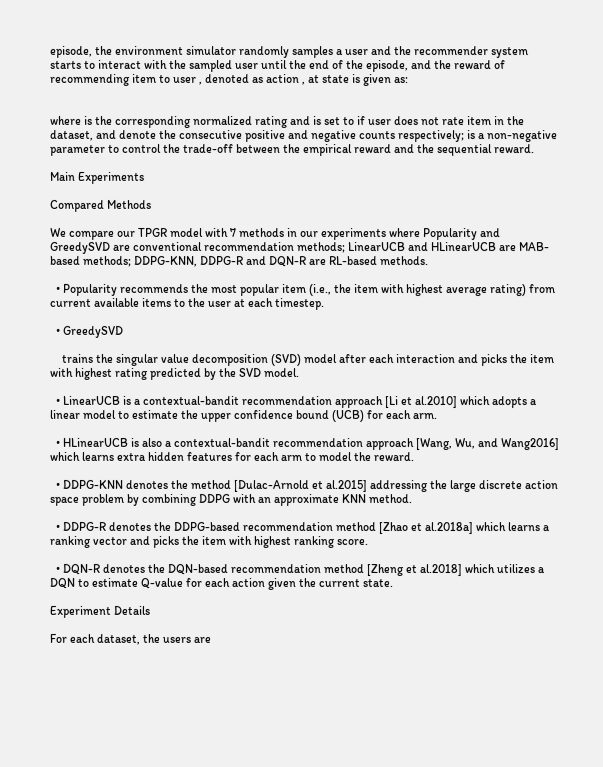episode, the environment simulator randomly samples a user and the recommender system starts to interact with the sampled user until the end of the episode, and the reward of recommending item to user , denoted as action , at state is given as:


where is the corresponding normalized rating and is set to if user does not rate item in the dataset, and denote the consecutive positive and negative counts respectively; is a non-negative parameter to control the trade-off between the empirical reward and the sequential reward.

Main Experiments

Compared Methods

We compare our TPGR model with 7 methods in our experiments where Popularity and GreedySVD are conventional recommendation methods; LinearUCB and HLinearUCB are MAB-based methods; DDPG-KNN, DDPG-R and DQN-R are RL-based methods.

  • Popularity recommends the most popular item (i.e., the item with highest average rating) from current available items to the user at each timestep.

  • GreedySVD

    trains the singular value decomposition (SVD) model after each interaction and picks the item with highest rating predicted by the SVD model.

  • LinearUCB is a contextual-bandit recommendation approach [Li et al.2010] which adopts a linear model to estimate the upper confidence bound (UCB) for each arm.

  • HLinearUCB is also a contextual-bandit recommendation approach [Wang, Wu, and Wang2016] which learns extra hidden features for each arm to model the reward.

  • DDPG-KNN denotes the method [Dulac-Arnold et al.2015] addressing the large discrete action space problem by combining DDPG with an approximate KNN method.

  • DDPG-R denotes the DDPG-based recommendation method [Zhao et al.2018a] which learns a ranking vector and picks the item with highest ranking score.

  • DQN-R denotes the DQN-based recommendation method [Zheng et al.2018] which utilizes a DQN to estimate Q-value for each action given the current state.

Experiment Details

For each dataset, the users are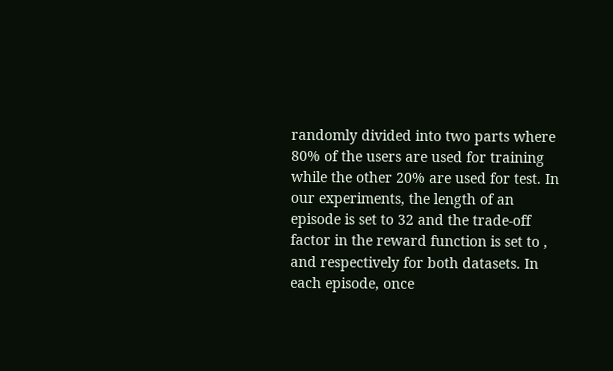randomly divided into two parts where 80% of the users are used for training while the other 20% are used for test. In our experiments, the length of an episode is set to 32 and the trade-off factor in the reward function is set to , and respectively for both datasets. In each episode, once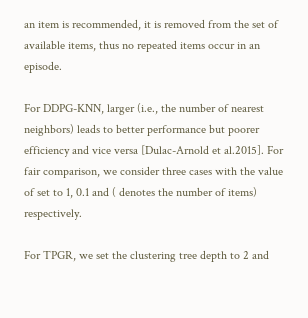an item is recommended, it is removed from the set of available items, thus no repeated items occur in an episode.

For DDPG-KNN, larger (i.e., the number of nearest neighbors) leads to better performance but poorer efficiency and vice versa [Dulac-Arnold et al.2015]. For fair comparison, we consider three cases with the value of set to 1, 0.1 and ( denotes the number of items) respectively.

For TPGR, we set the clustering tree depth to 2 and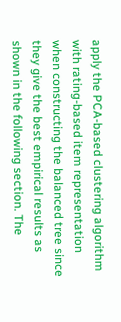apply the PCA-based clustering algorithm with rating-based item representation when constructing the balanced tree since they give the best empirical results as shown in the following section. The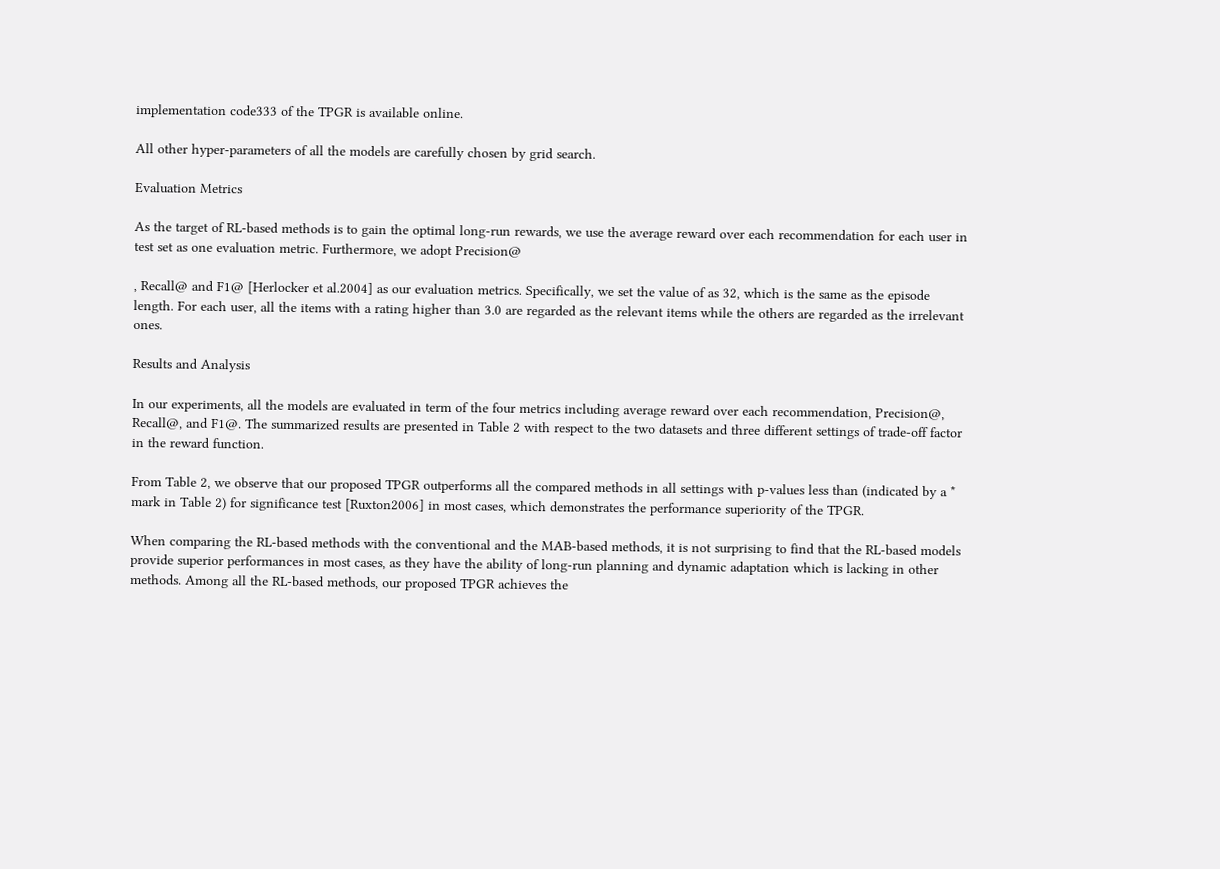implementation code333 of the TPGR is available online.

All other hyper-parameters of all the models are carefully chosen by grid search.

Evaluation Metrics

As the target of RL-based methods is to gain the optimal long-run rewards, we use the average reward over each recommendation for each user in test set as one evaluation metric. Furthermore, we adopt Precision@

, Recall@ and F1@ [Herlocker et al.2004] as our evaluation metrics. Specifically, we set the value of as 32, which is the same as the episode length. For each user, all the items with a rating higher than 3.0 are regarded as the relevant items while the others are regarded as the irrelevant ones.

Results and Analysis

In our experiments, all the models are evaluated in term of the four metrics including average reward over each recommendation, Precision@, Recall@, and F1@. The summarized results are presented in Table 2 with respect to the two datasets and three different settings of trade-off factor in the reward function.

From Table 2, we observe that our proposed TPGR outperforms all the compared methods in all settings with p-values less than (indicated by a * mark in Table 2) for significance test [Ruxton2006] in most cases, which demonstrates the performance superiority of the TPGR.

When comparing the RL-based methods with the conventional and the MAB-based methods, it is not surprising to find that the RL-based models provide superior performances in most cases, as they have the ability of long-run planning and dynamic adaptation which is lacking in other methods. Among all the RL-based methods, our proposed TPGR achieves the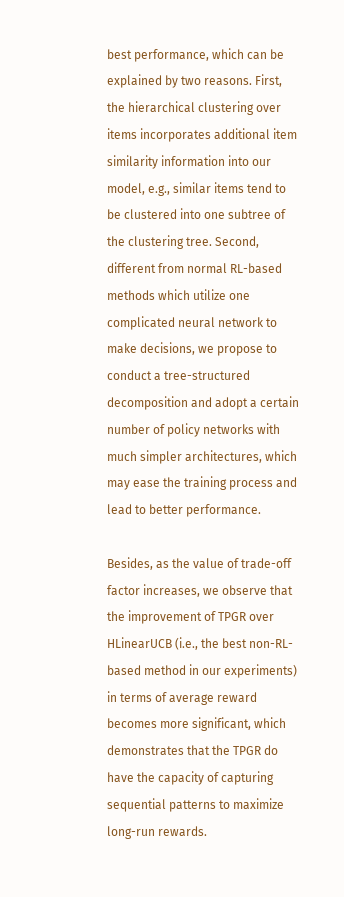best performance, which can be explained by two reasons. First, the hierarchical clustering over items incorporates additional item similarity information into our model, e.g., similar items tend to be clustered into one subtree of the clustering tree. Second, different from normal RL-based methods which utilize one complicated neural network to make decisions, we propose to conduct a tree-structured decomposition and adopt a certain number of policy networks with much simpler architectures, which may ease the training process and lead to better performance.

Besides, as the value of trade-off factor increases, we observe that the improvement of TPGR over HLinearUCB (i.e., the best non-RL-based method in our experiments) in terms of average reward becomes more significant, which demonstrates that the TPGR do have the capacity of capturing sequential patterns to maximize long-run rewards.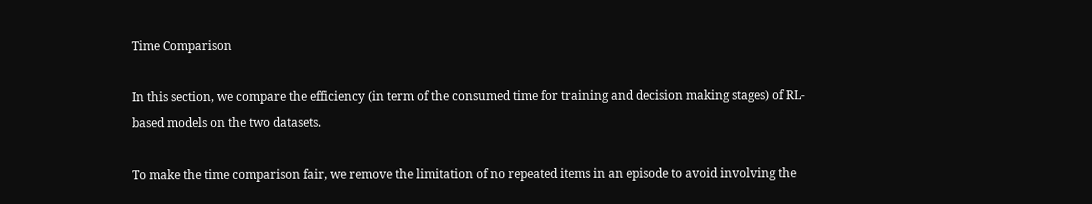Time Comparison

In this section, we compare the efficiency (in term of the consumed time for training and decision making stages) of RL-based models on the two datasets.

To make the time comparison fair, we remove the limitation of no repeated items in an episode to avoid involving the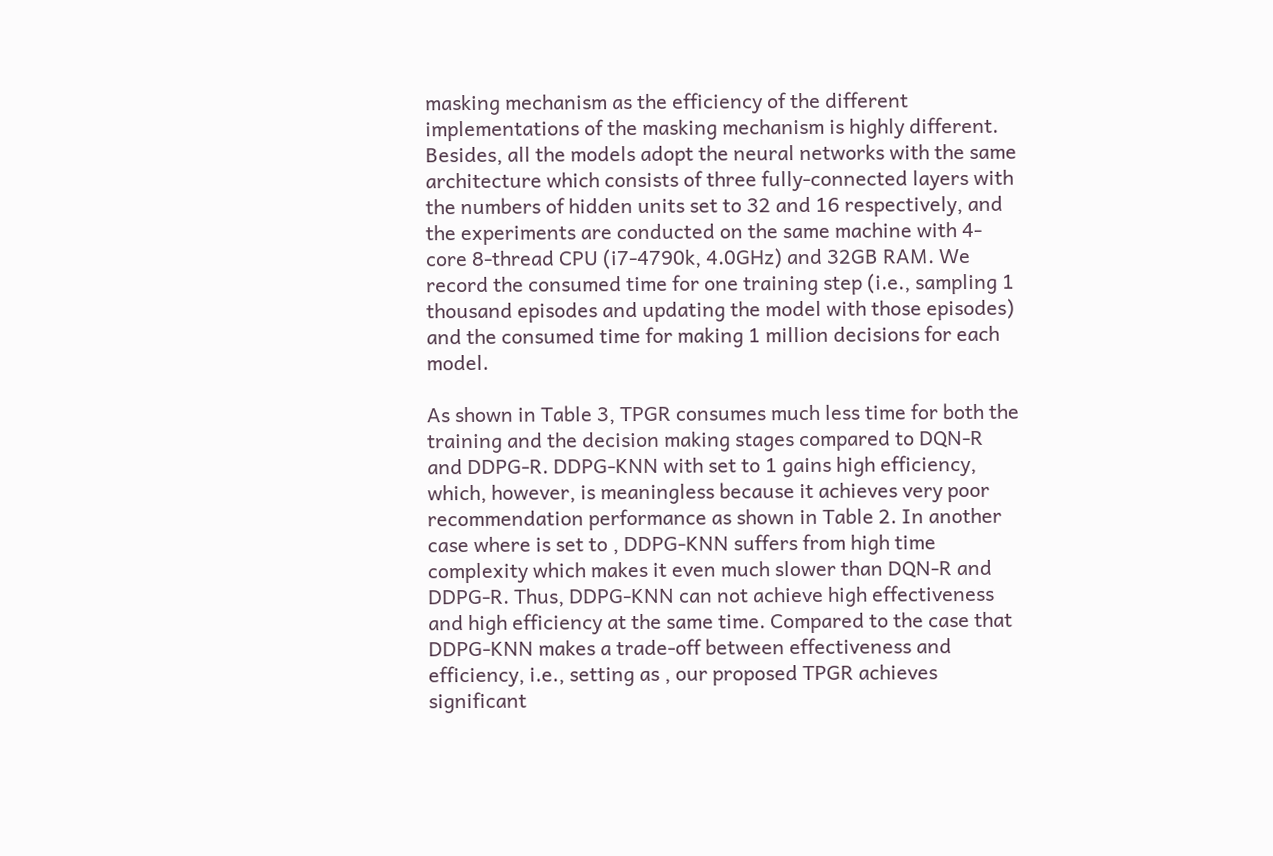masking mechanism as the efficiency of the different implementations of the masking mechanism is highly different. Besides, all the models adopt the neural networks with the same architecture which consists of three fully-connected layers with the numbers of hidden units set to 32 and 16 respectively, and the experiments are conducted on the same machine with 4-core 8-thread CPU (i7-4790k, 4.0GHz) and 32GB RAM. We record the consumed time for one training step (i.e., sampling 1 thousand episodes and updating the model with those episodes) and the consumed time for making 1 million decisions for each model.

As shown in Table 3, TPGR consumes much less time for both the training and the decision making stages compared to DQN-R and DDPG-R. DDPG-KNN with set to 1 gains high efficiency, which, however, is meaningless because it achieves very poor recommendation performance as shown in Table 2. In another case where is set to , DDPG-KNN suffers from high time complexity which makes it even much slower than DQN-R and DDPG-R. Thus, DDPG-KNN can not achieve high effectiveness and high efficiency at the same time. Compared to the case that DDPG-KNN makes a trade-off between effectiveness and efficiency, i.e., setting as , our proposed TPGR achieves significant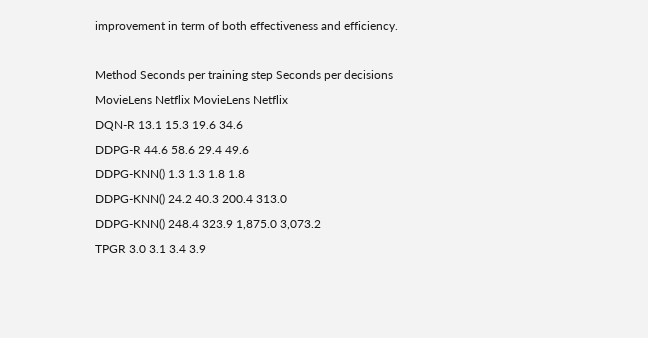improvement in term of both effectiveness and efficiency.

Method Seconds per training step Seconds per decisions
MovieLens Netflix MovieLens Netflix
DQN-R 13.1 15.3 19.6 34.6
DDPG-R 44.6 58.6 29.4 49.6
DDPG-KNN() 1.3 1.3 1.8 1.8
DDPG-KNN() 24.2 40.3 200.4 313.0
DDPG-KNN() 248.4 323.9 1,875.0 3,073.2
TPGR 3.0 3.1 3.4 3.9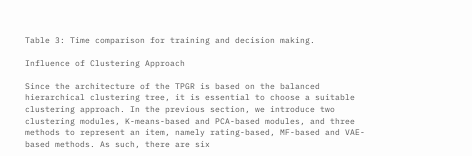Table 3: Time comparison for training and decision making.

Influence of Clustering Approach

Since the architecture of the TPGR is based on the balanced hierarchical clustering tree, it is essential to choose a suitable clustering approach. In the previous section, we introduce two clustering modules, K-means-based and PCA-based modules, and three methods to represent an item, namely rating-based, MF-based and VAE-based methods. As such, there are six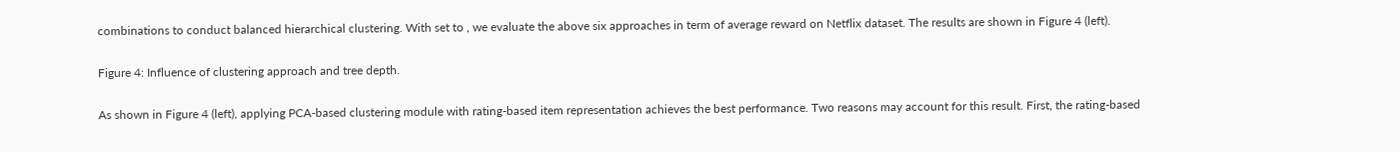combinations to conduct balanced hierarchical clustering. With set to , we evaluate the above six approaches in term of average reward on Netflix dataset. The results are shown in Figure 4 (left).

Figure 4: Influence of clustering approach and tree depth.

As shown in Figure 4 (left), applying PCA-based clustering module with rating-based item representation achieves the best performance. Two reasons may account for this result. First, the rating-based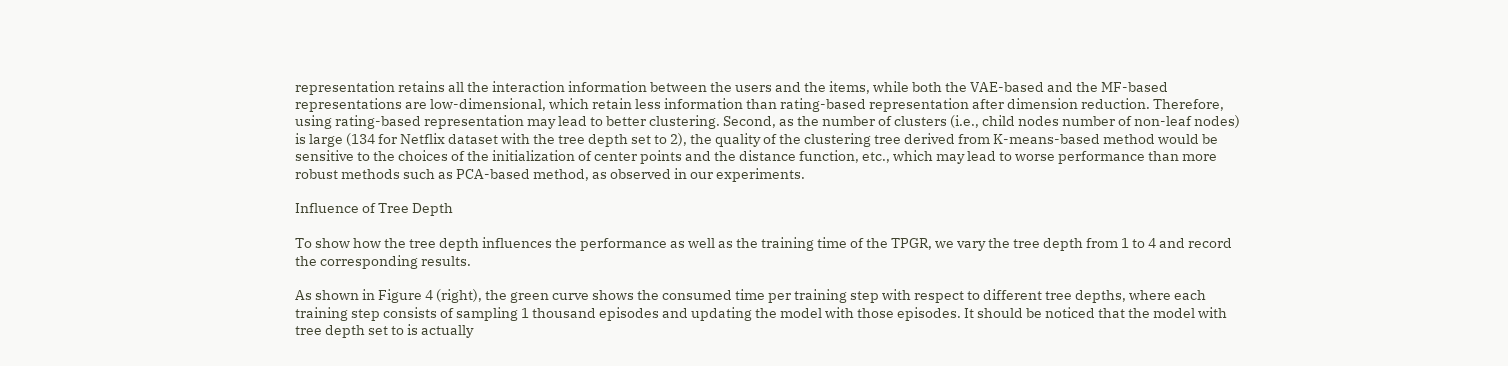representation retains all the interaction information between the users and the items, while both the VAE-based and the MF-based representations are low-dimensional, which retain less information than rating-based representation after dimension reduction. Therefore, using rating-based representation may lead to better clustering. Second, as the number of clusters (i.e., child nodes number of non-leaf nodes) is large (134 for Netflix dataset with the tree depth set to 2), the quality of the clustering tree derived from K-means-based method would be sensitive to the choices of the initialization of center points and the distance function, etc., which may lead to worse performance than more robust methods such as PCA-based method, as observed in our experiments.

Influence of Tree Depth

To show how the tree depth influences the performance as well as the training time of the TPGR, we vary the tree depth from 1 to 4 and record the corresponding results.

As shown in Figure 4 (right), the green curve shows the consumed time per training step with respect to different tree depths, where each training step consists of sampling 1 thousand episodes and updating the model with those episodes. It should be noticed that the model with tree depth set to is actually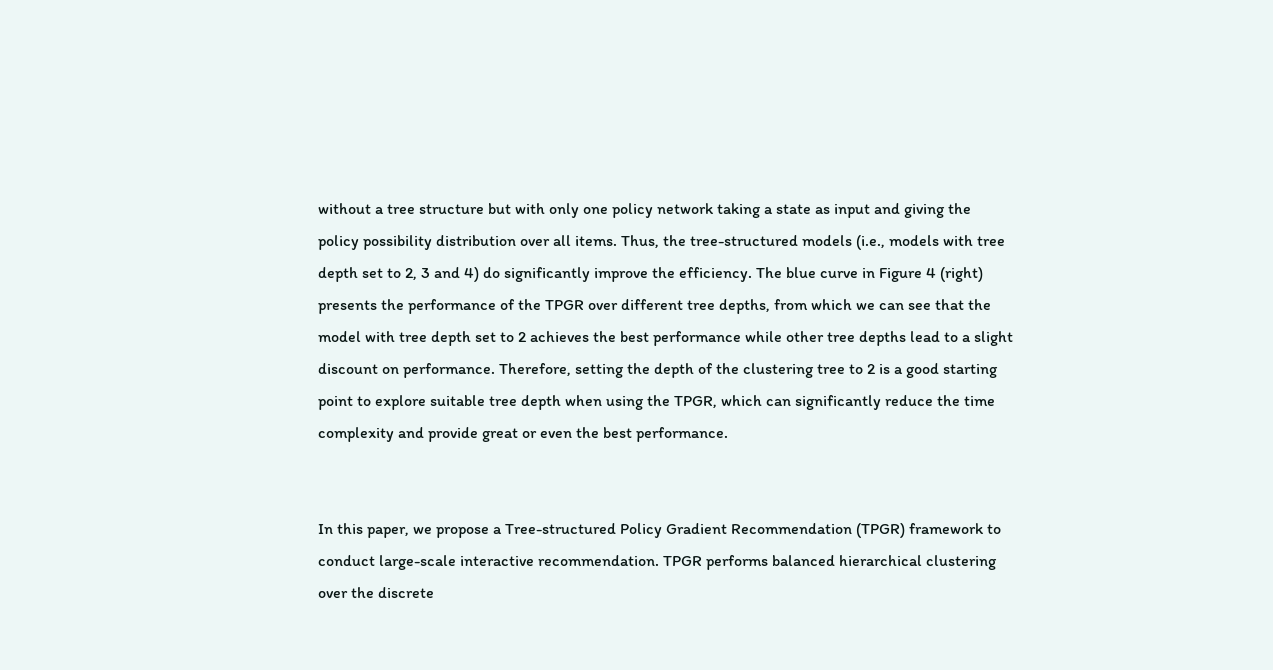without a tree structure but with only one policy network taking a state as input and giving the policy possibility distribution over all items. Thus, the tree-structured models (i.e., models with tree depth set to 2, 3 and 4) do significantly improve the efficiency. The blue curve in Figure 4 (right) presents the performance of the TPGR over different tree depths, from which we can see that the model with tree depth set to 2 achieves the best performance while other tree depths lead to a slight discount on performance. Therefore, setting the depth of the clustering tree to 2 is a good starting point to explore suitable tree depth when using the TPGR, which can significantly reduce the time complexity and provide great or even the best performance.


In this paper, we propose a Tree-structured Policy Gradient Recommendation (TPGR) framework to conduct large-scale interactive recommendation. TPGR performs balanced hierarchical clustering over the discrete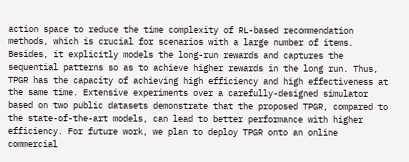action space to reduce the time complexity of RL-based recommendation methods, which is crucial for scenarios with a large number of items. Besides, it explicitly models the long-run rewards and captures the sequential patterns so as to achieve higher rewards in the long run. Thus, TPGR has the capacity of achieving high efficiency and high effectiveness at the same time. Extensive experiments over a carefully-designed simulator based on two public datasets demonstrate that the proposed TPGR, compared to the state-of-the-art models, can lead to better performance with higher efficiency. For future work, we plan to deploy TPGR onto an online commercial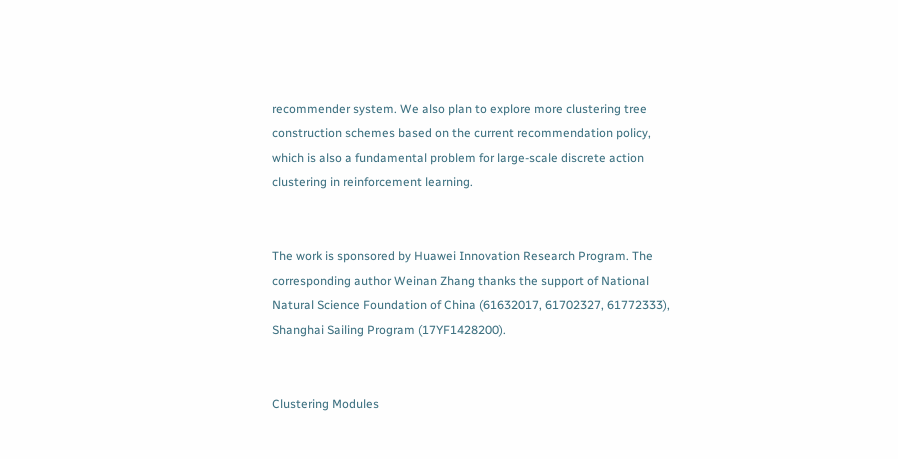recommender system. We also plan to explore more clustering tree construction schemes based on the current recommendation policy, which is also a fundamental problem for large-scale discrete action clustering in reinforcement learning.


The work is sponsored by Huawei Innovation Research Program. The corresponding author Weinan Zhang thanks the support of National Natural Science Foundation of China (61632017, 61702327, 61772333), Shanghai Sailing Program (17YF1428200).


Clustering Modules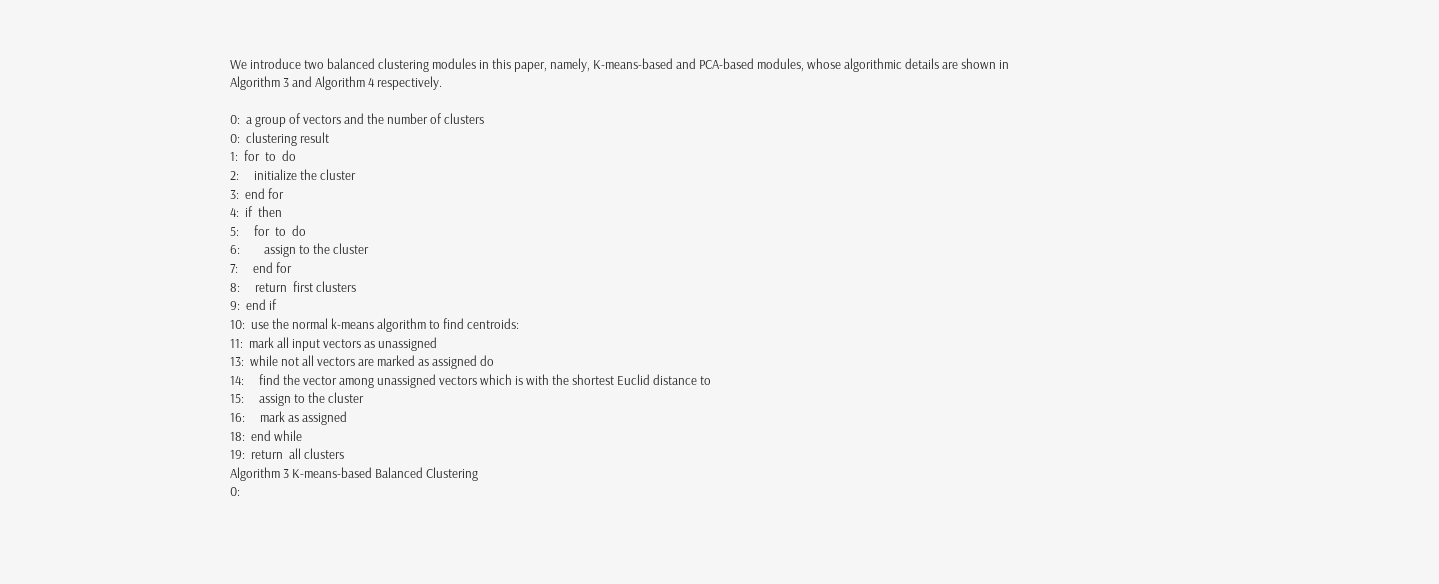We introduce two balanced clustering modules in this paper, namely, K-means-based and PCA-based modules, whose algorithmic details are shown in Algorithm 3 and Algorithm 4 respectively.

0:  a group of vectors and the number of clusters
0:  clustering result
1:  for  to  do
2:     initialize the cluster
3:  end for
4:  if  then
5:     for  to  do
6:        assign to the cluster
7:     end for
8:     return  first clusters
9:  end if
10:  use the normal k-means algorithm to find centroids:
11:  mark all input vectors as unassigned
13:  while not all vectors are marked as assigned do
14:     find the vector among unassigned vectors which is with the shortest Euclid distance to
15:     assign to the cluster
16:     mark as assigned
18:  end while
19:  return  all clusters
Algorithm 3 K-means-based Balanced Clustering
0: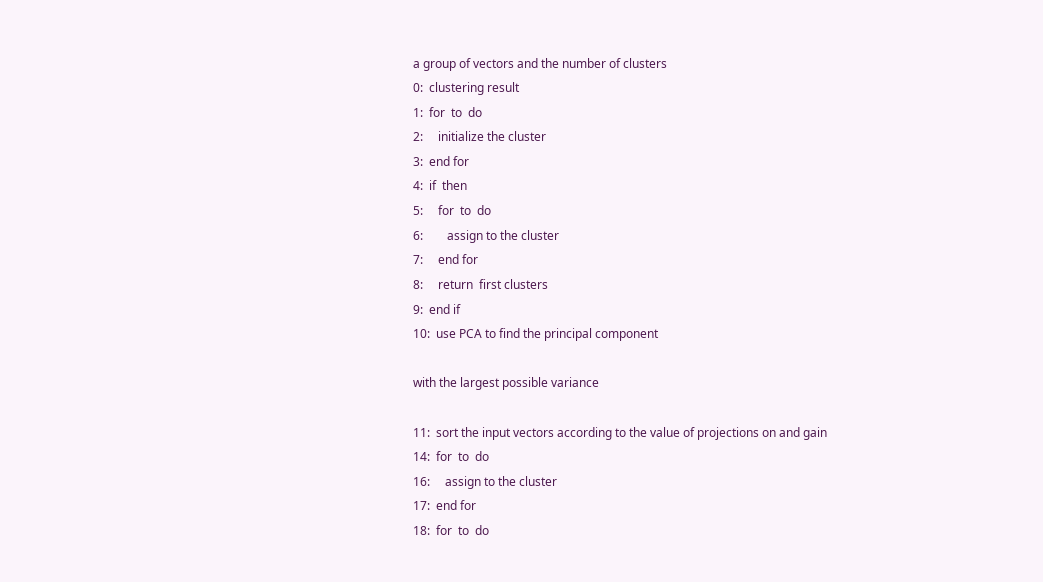a group of vectors and the number of clusters
0:  clustering result
1:  for  to  do
2:     initialize the cluster
3:  end for
4:  if  then
5:     for  to  do
6:        assign to the cluster
7:     end for
8:     return  first clusters
9:  end if
10:  use PCA to find the principal component

with the largest possible variance

11:  sort the input vectors according to the value of projections on and gain
14:  for  to  do
16:     assign to the cluster
17:  end for
18:  for  to  do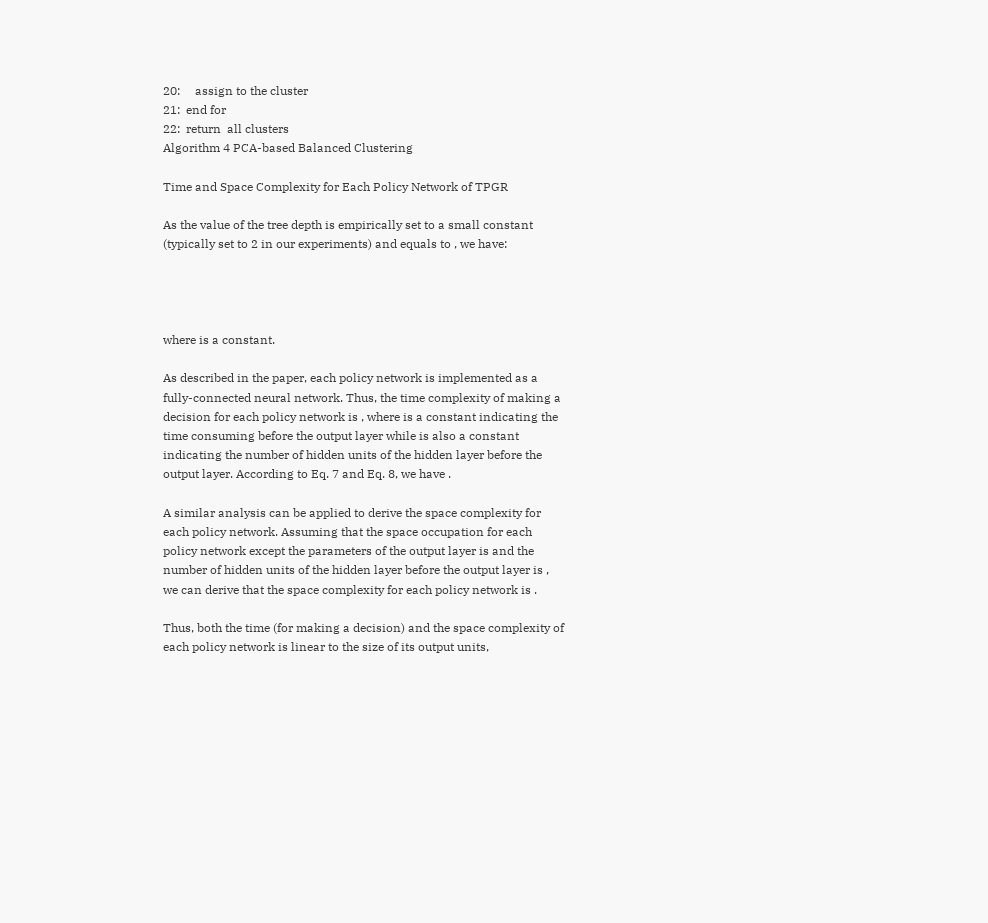20:     assign to the cluster
21:  end for
22:  return  all clusters
Algorithm 4 PCA-based Balanced Clustering

Time and Space Complexity for Each Policy Network of TPGR

As the value of the tree depth is empirically set to a small constant (typically set to 2 in our experiments) and equals to , we have:




where is a constant.

As described in the paper, each policy network is implemented as a fully-connected neural network. Thus, the time complexity of making a decision for each policy network is , where is a constant indicating the time consuming before the output layer while is also a constant indicating the number of hidden units of the hidden layer before the output layer. According to Eq. 7 and Eq. 8, we have .

A similar analysis can be applied to derive the space complexity for each policy network. Assuming that the space occupation for each policy network except the parameters of the output layer is and the number of hidden units of the hidden layer before the output layer is , we can derive that the space complexity for each policy network is .

Thus, both the time (for making a decision) and the space complexity of each policy network is linear to the size of its output units,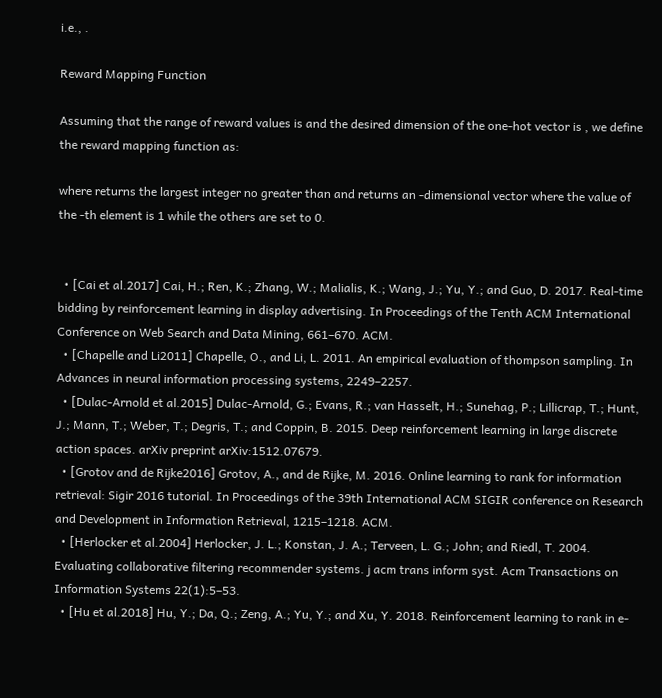i.e., .

Reward Mapping Function

Assuming that the range of reward values is and the desired dimension of the one-hot vector is , we define the reward mapping function as:

where returns the largest integer no greater than and returns an -dimensional vector where the value of the -th element is 1 while the others are set to 0.


  • [Cai et al.2017] Cai, H.; Ren, K.; Zhang, W.; Malialis, K.; Wang, J.; Yu, Y.; and Guo, D. 2017. Real-time bidding by reinforcement learning in display advertising. In Proceedings of the Tenth ACM International Conference on Web Search and Data Mining, 661–670. ACM.
  • [Chapelle and Li2011] Chapelle, O., and Li, L. 2011. An empirical evaluation of thompson sampling. In Advances in neural information processing systems, 2249–2257.
  • [Dulac-Arnold et al.2015] Dulac-Arnold, G.; Evans, R.; van Hasselt, H.; Sunehag, P.; Lillicrap, T.; Hunt, J.; Mann, T.; Weber, T.; Degris, T.; and Coppin, B. 2015. Deep reinforcement learning in large discrete action spaces. arXiv preprint arXiv:1512.07679.
  • [Grotov and de Rijke2016] Grotov, A., and de Rijke, M. 2016. Online learning to rank for information retrieval: Sigir 2016 tutorial. In Proceedings of the 39th International ACM SIGIR conference on Research and Development in Information Retrieval, 1215–1218. ACM.
  • [Herlocker et al.2004] Herlocker, J. L.; Konstan, J. A.; Terveen, L. G.; John; and Riedl, T. 2004. Evaluating collaborative filtering recommender systems. j acm trans inform syst. Acm Transactions on Information Systems 22(1):5–53.
  • [Hu et al.2018] Hu, Y.; Da, Q.; Zeng, A.; Yu, Y.; and Xu, Y. 2018. Reinforcement learning to rank in e-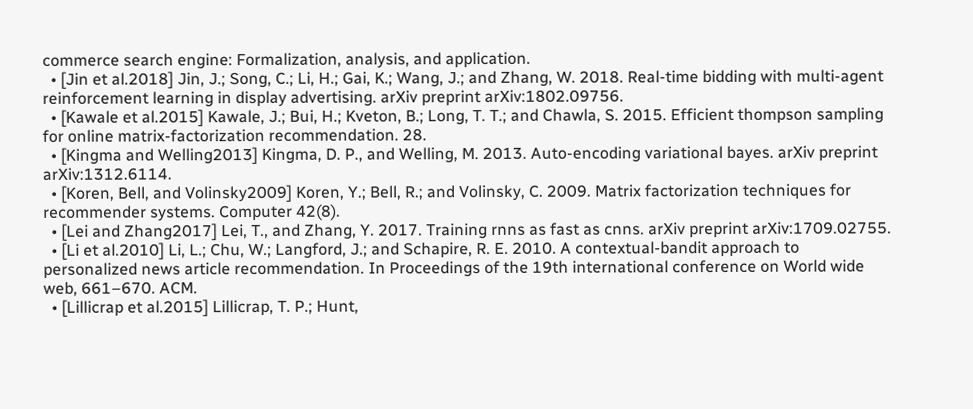commerce search engine: Formalization, analysis, and application.
  • [Jin et al.2018] Jin, J.; Song, C.; Li, H.; Gai, K.; Wang, J.; and Zhang, W. 2018. Real-time bidding with multi-agent reinforcement learning in display advertising. arXiv preprint arXiv:1802.09756.
  • [Kawale et al.2015] Kawale, J.; Bui, H.; Kveton, B.; Long, T. T.; and Chawla, S. 2015. Efficient thompson sampling for online matrix-factorization recommendation. 28.
  • [Kingma and Welling2013] Kingma, D. P., and Welling, M. 2013. Auto-encoding variational bayes. arXiv preprint arXiv:1312.6114.
  • [Koren, Bell, and Volinsky2009] Koren, Y.; Bell, R.; and Volinsky, C. 2009. Matrix factorization techniques for recommender systems. Computer 42(8).
  • [Lei and Zhang2017] Lei, T., and Zhang, Y. 2017. Training rnns as fast as cnns. arXiv preprint arXiv:1709.02755.
  • [Li et al.2010] Li, L.; Chu, W.; Langford, J.; and Schapire, R. E. 2010. A contextual-bandit approach to personalized news article recommendation. In Proceedings of the 19th international conference on World wide web, 661–670. ACM.
  • [Lillicrap et al.2015] Lillicrap, T. P.; Hunt,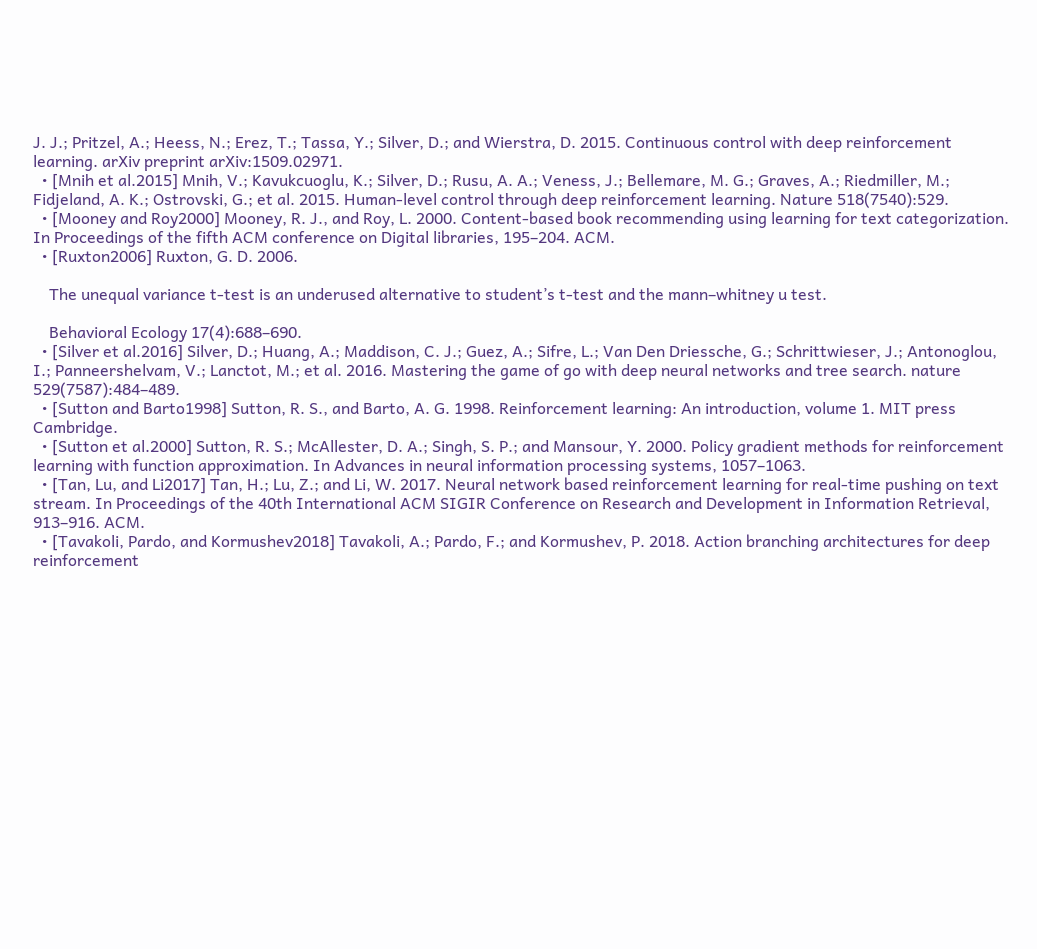J. J.; Pritzel, A.; Heess, N.; Erez, T.; Tassa, Y.; Silver, D.; and Wierstra, D. 2015. Continuous control with deep reinforcement learning. arXiv preprint arXiv:1509.02971.
  • [Mnih et al.2015] Mnih, V.; Kavukcuoglu, K.; Silver, D.; Rusu, A. A.; Veness, J.; Bellemare, M. G.; Graves, A.; Riedmiller, M.; Fidjeland, A. K.; Ostrovski, G.; et al. 2015. Human-level control through deep reinforcement learning. Nature 518(7540):529.
  • [Mooney and Roy2000] Mooney, R. J., and Roy, L. 2000. Content-based book recommending using learning for text categorization. In Proceedings of the fifth ACM conference on Digital libraries, 195–204. ACM.
  • [Ruxton2006] Ruxton, G. D. 2006.

    The unequal variance t-test is an underused alternative to student’s t-test and the mann–whitney u test.

    Behavioral Ecology 17(4):688–690.
  • [Silver et al.2016] Silver, D.; Huang, A.; Maddison, C. J.; Guez, A.; Sifre, L.; Van Den Driessche, G.; Schrittwieser, J.; Antonoglou, I.; Panneershelvam, V.; Lanctot, M.; et al. 2016. Mastering the game of go with deep neural networks and tree search. nature 529(7587):484–489.
  • [Sutton and Barto1998] Sutton, R. S., and Barto, A. G. 1998. Reinforcement learning: An introduction, volume 1. MIT press Cambridge.
  • [Sutton et al.2000] Sutton, R. S.; McAllester, D. A.; Singh, S. P.; and Mansour, Y. 2000. Policy gradient methods for reinforcement learning with function approximation. In Advances in neural information processing systems, 1057–1063.
  • [Tan, Lu, and Li2017] Tan, H.; Lu, Z.; and Li, W. 2017. Neural network based reinforcement learning for real-time pushing on text stream. In Proceedings of the 40th International ACM SIGIR Conference on Research and Development in Information Retrieval, 913–916. ACM.
  • [Tavakoli, Pardo, and Kormushev2018] Tavakoli, A.; Pardo, F.; and Kormushev, P. 2018. Action branching architectures for deep reinforcement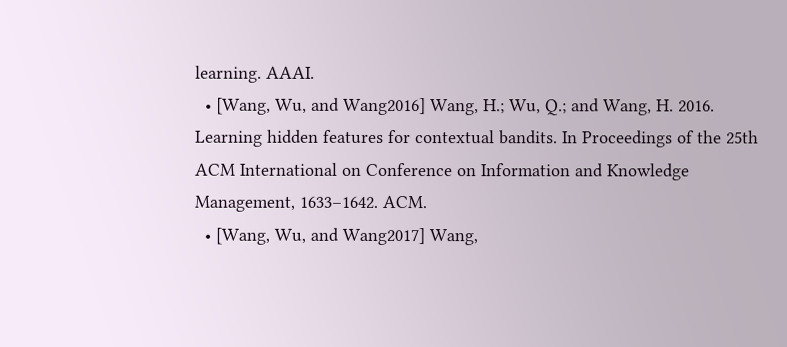learning. AAAI.
  • [Wang, Wu, and Wang2016] Wang, H.; Wu, Q.; and Wang, H. 2016. Learning hidden features for contextual bandits. In Proceedings of the 25th ACM International on Conference on Information and Knowledge Management, 1633–1642. ACM.
  • [Wang, Wu, and Wang2017] Wang,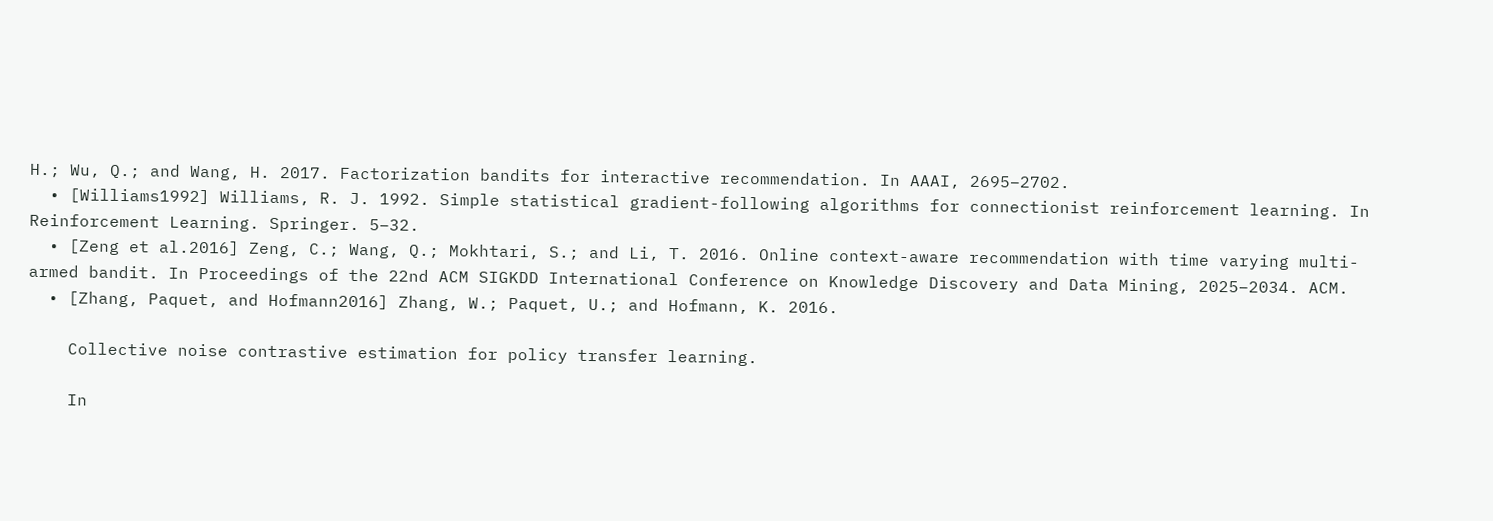H.; Wu, Q.; and Wang, H. 2017. Factorization bandits for interactive recommendation. In AAAI, 2695–2702.
  • [Williams1992] Williams, R. J. 1992. Simple statistical gradient-following algorithms for connectionist reinforcement learning. In Reinforcement Learning. Springer. 5–32.
  • [Zeng et al.2016] Zeng, C.; Wang, Q.; Mokhtari, S.; and Li, T. 2016. Online context-aware recommendation with time varying multi-armed bandit. In Proceedings of the 22nd ACM SIGKDD International Conference on Knowledge Discovery and Data Mining, 2025–2034. ACM.
  • [Zhang, Paquet, and Hofmann2016] Zhang, W.; Paquet, U.; and Hofmann, K. 2016.

    Collective noise contrastive estimation for policy transfer learning.

    In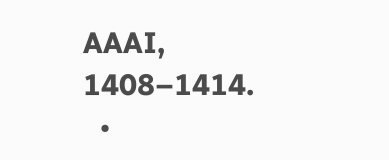AAAI, 1408–1414.
  •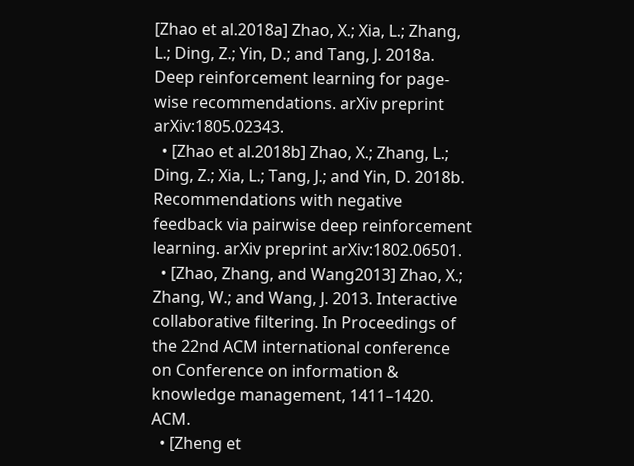[Zhao et al.2018a] Zhao, X.; Xia, L.; Zhang, L.; Ding, Z.; Yin, D.; and Tang, J. 2018a. Deep reinforcement learning for page-wise recommendations. arXiv preprint arXiv:1805.02343.
  • [Zhao et al.2018b] Zhao, X.; Zhang, L.; Ding, Z.; Xia, L.; Tang, J.; and Yin, D. 2018b. Recommendations with negative feedback via pairwise deep reinforcement learning. arXiv preprint arXiv:1802.06501.
  • [Zhao, Zhang, and Wang2013] Zhao, X.; Zhang, W.; and Wang, J. 2013. Interactive collaborative filtering. In Proceedings of the 22nd ACM international conference on Conference on information & knowledge management, 1411–1420. ACM.
  • [Zheng et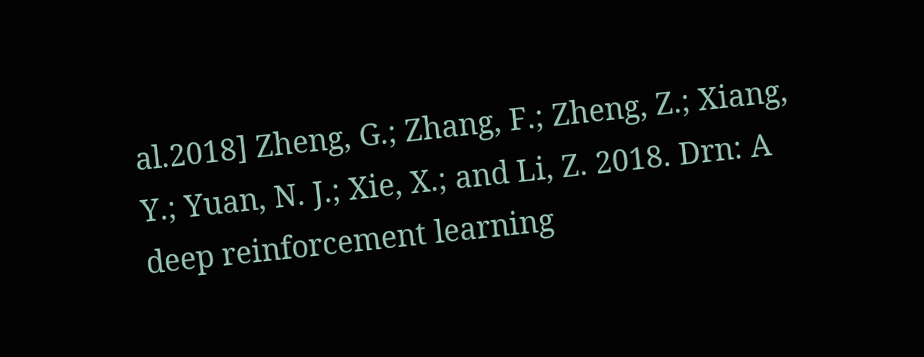al.2018] Zheng, G.; Zhang, F.; Zheng, Z.; Xiang, Y.; Yuan, N. J.; Xie, X.; and Li, Z. 2018. Drn: A deep reinforcement learning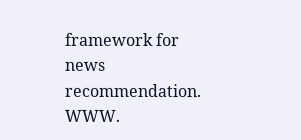framework for news recommendation. WWW.